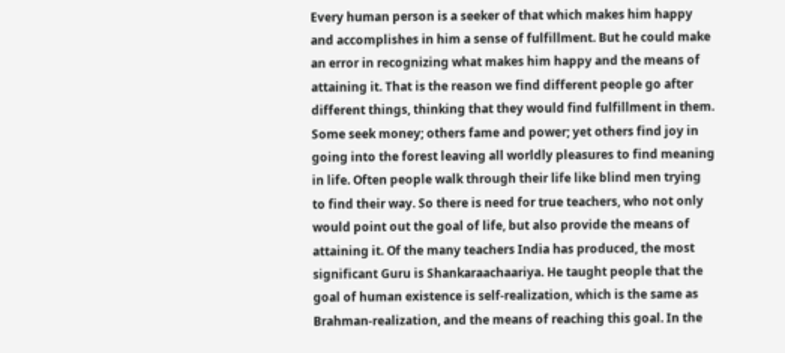Every human person is a seeker of that which makes him happy and accomplishes in him a sense of fulfillment. But he could make an error in recognizing what makes him happy and the means of attaining it. That is the reason we find different people go after different things, thinking that they would find fulfillment in them. Some seek money; others fame and power; yet others find joy in going into the forest leaving all worldly pleasures to find meaning in life. Often people walk through their life like blind men trying to find their way. So there is need for true teachers, who not only would point out the goal of life, but also provide the means of attaining it. Of the many teachers India has produced, the most significant Guru is Shankaraachaariya. He taught people that the goal of human existence is self-realization, which is the same as Brahman-realization, and the means of reaching this goal. In the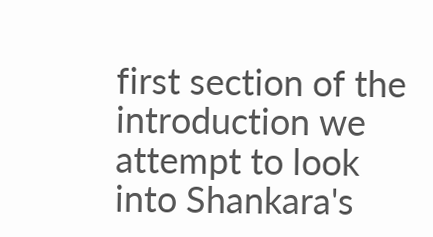first section of the introduction we attempt to look into Shankara's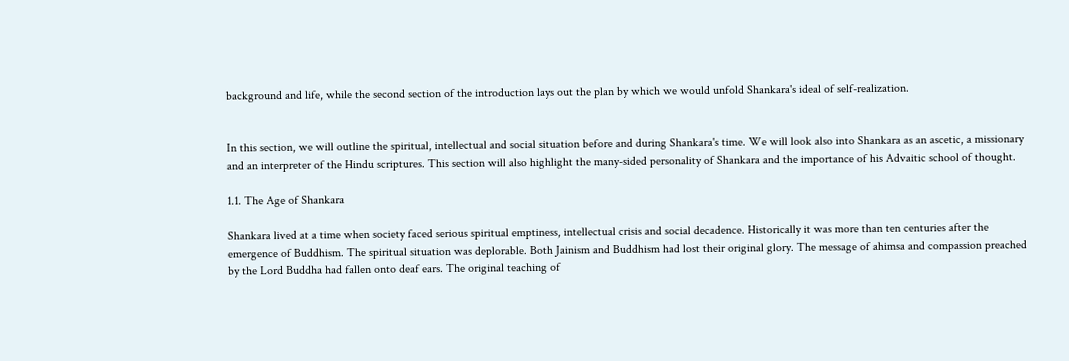background and life, while the second section of the introduction lays out the plan by which we would unfold Shankara's ideal of self-realization.


In this section, we will outline the spiritual, intellectual and social situation before and during Shankara's time. We will look also into Shankara as an ascetic, a missionary and an interpreter of the Hindu scriptures. This section will also highlight the many-sided personality of Shankara and the importance of his Advaitic school of thought.

1.1. The Age of Shankara

Shankara lived at a time when society faced serious spiritual emptiness, intellectual crisis and social decadence. Historically it was more than ten centuries after the emergence of Buddhism. The spiritual situation was deplorable. Both Jainism and Buddhism had lost their original glory. The message of ahimsa and compassion preached by the Lord Buddha had fallen onto deaf ears. The original teaching of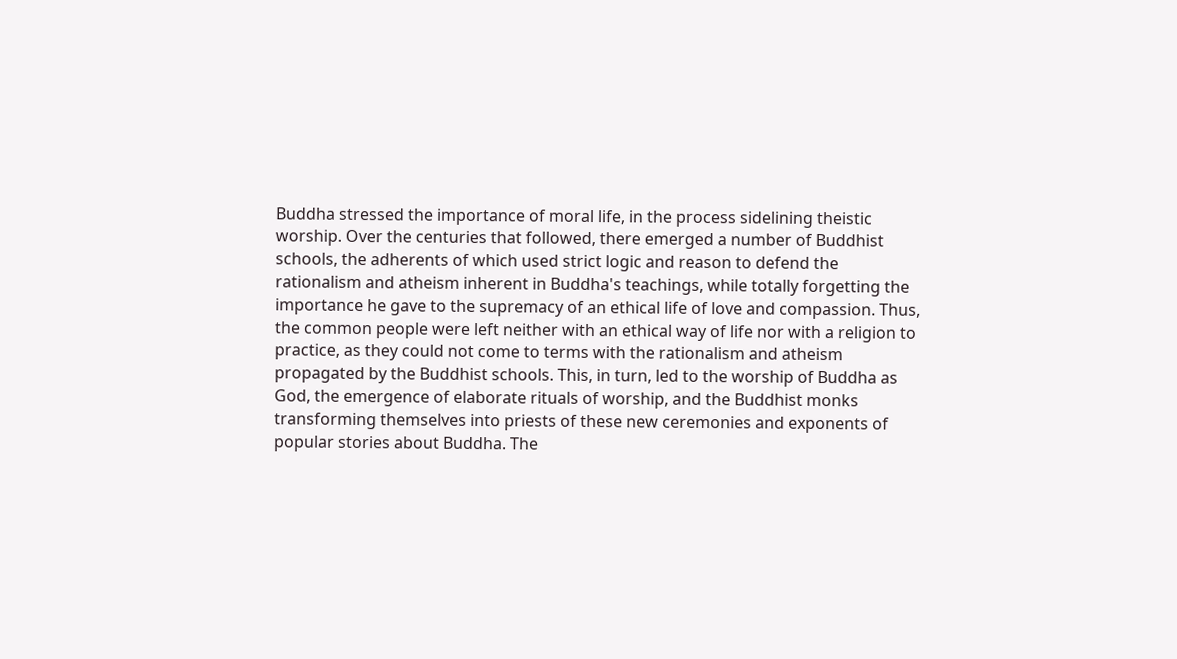Buddha stressed the importance of moral life, in the process sidelining theistic worship. Over the centuries that followed, there emerged a number of Buddhist schools, the adherents of which used strict logic and reason to defend the rationalism and atheism inherent in Buddha's teachings, while totally forgetting the importance he gave to the supremacy of an ethical life of love and compassion. Thus, the common people were left neither with an ethical way of life nor with a religion to practice, as they could not come to terms with the rationalism and atheism propagated by the Buddhist schools. This, in turn, led to the worship of Buddha as God, the emergence of elaborate rituals of worship, and the Buddhist monks transforming themselves into priests of these new ceremonies and exponents of popular stories about Buddha. The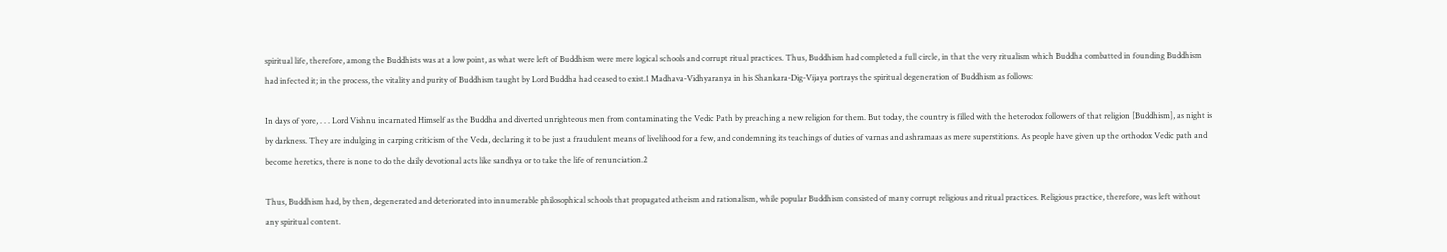spiritual life, therefore, among the Buddhists was at a low point, as what were left of Buddhism were mere logical schools and corrupt ritual practices. Thus, Buddhism had completed a full circle, in that the very ritualism which Buddha combatted in founding Buddhism had infected it; in the process, the vitality and purity of Buddhism taught by Lord Buddha had ceased to exist.1 Madhava-Vidhyaranya in his Shankara-Dig-Vijaya portrays the spiritual degeneration of Buddhism as follows:

In days of yore, . . . Lord Vishnu incarnated Himself as the Buddha and diverted unrighteous men from contaminating the Vedic Path by preaching a new religion for them. But today, the country is filled with the heterodox followers of that religion [Buddhism], as night is by darkness. They are indulging in carping criticism of the Veda, declaring it to be just a fraudulent means of livelihood for a few, and condemning its teachings of duties of varnas and ashramaas as mere superstitions. As people have given up the orthodox Vedic path and become heretics, there is none to do the daily devotional acts like sandhya or to take the life of renunciation.2

Thus, Buddhism had, by then, degenerated and deteriorated into innumerable philosophical schools that propagated atheism and rationalism, while popular Buddhism consisted of many corrupt religious and ritual practices. Religious practice, therefore, was left without any spiritual content.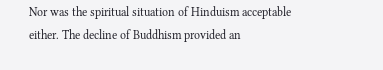Nor was the spiritual situation of Hinduism acceptable either. The decline of Buddhism provided an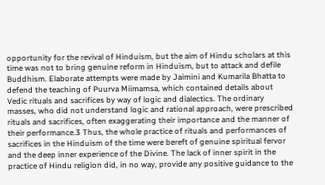opportunity for the revival of Hinduism, but the aim of Hindu scholars at this time was not to bring genuine reform in Hinduism, but to attack and defile Buddhism. Elaborate attempts were made by Jaimini and Kumarila Bhatta to defend the teaching of Puurva Miimamsa, which contained details about Vedic rituals and sacrifices by way of logic and dialectics. The ordinary masses, who did not understand logic and rational approach, were prescribed rituals and sacrifices, often exaggerating their importance and the manner of their performance.3 Thus, the whole practice of rituals and performances of sacrifices in the Hinduism of the time were bereft of genuine spiritual fervor and the deep inner experience of the Divine. The lack of inner spirit in the practice of Hindu religion did, in no way, provide any positive guidance to the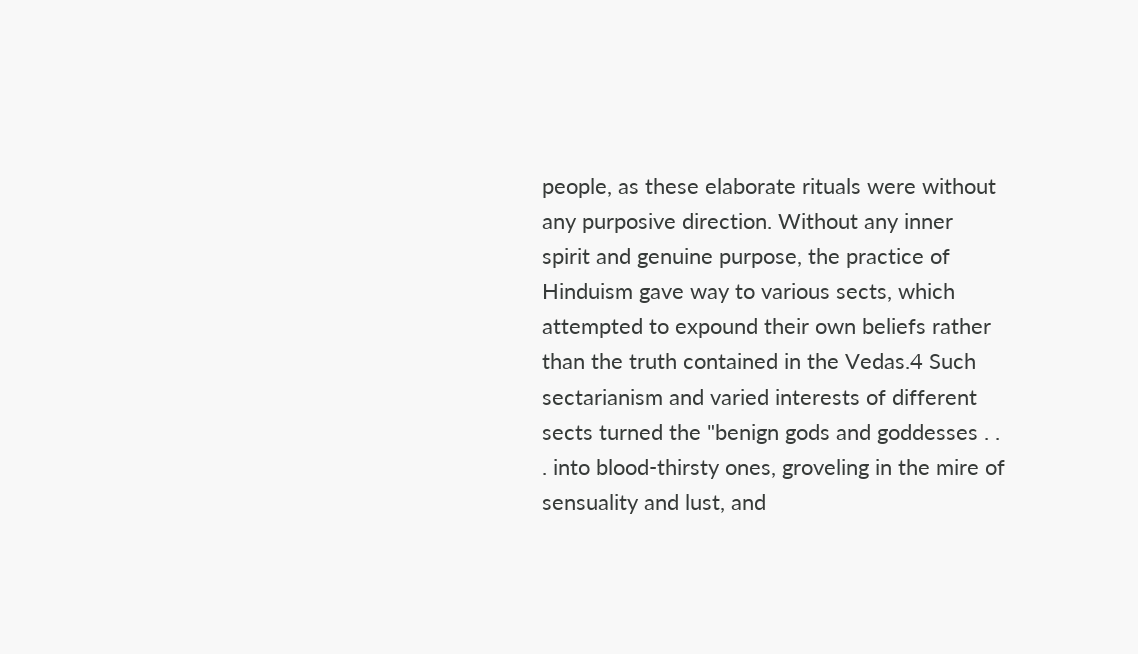people, as these elaborate rituals were without any purposive direction. Without any inner spirit and genuine purpose, the practice of Hinduism gave way to various sects, which attempted to expound their own beliefs rather than the truth contained in the Vedas.4 Such sectarianism and varied interests of different sects turned the "benign gods and goddesses . . . into blood-thirsty ones, groveling in the mire of sensuality and lust, and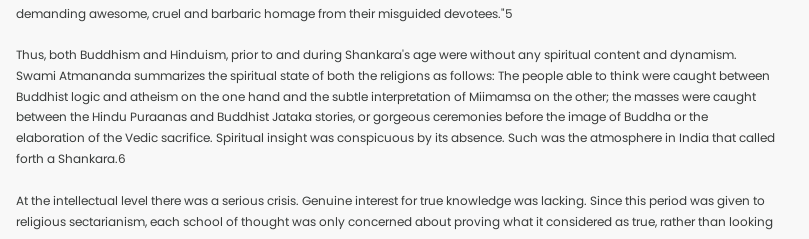demanding awesome, cruel and barbaric homage from their misguided devotees."5

Thus, both Buddhism and Hinduism, prior to and during Shankara's age were without any spiritual content and dynamism. Swami Atmananda summarizes the spiritual state of both the religions as follows: The people able to think were caught between Buddhist logic and atheism on the one hand and the subtle interpretation of Miimamsa on the other; the masses were caught between the Hindu Puraanas and Buddhist Jataka stories, or gorgeous ceremonies before the image of Buddha or the elaboration of the Vedic sacrifice. Spiritual insight was conspicuous by its absence. Such was the atmosphere in India that called forth a Shankara.6

At the intellectual level there was a serious crisis. Genuine interest for true knowledge was lacking. Since this period was given to religious sectarianism, each school of thought was only concerned about proving what it considered as true, rather than looking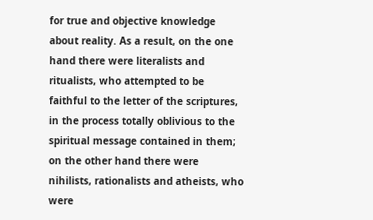for true and objective knowledge about reality. As a result, on the one hand there were literalists and ritualists, who attempted to be faithful to the letter of the scriptures, in the process totally oblivious to the spiritual message contained in them; on the other hand there were nihilists, rationalists and atheists, who were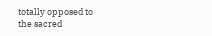totally opposed to the sacred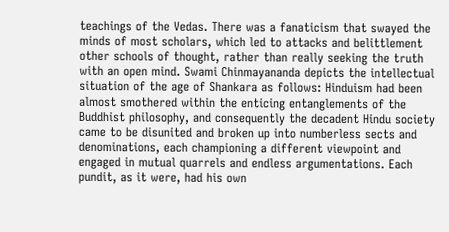teachings of the Vedas. There was a fanaticism that swayed the minds of most scholars, which led to attacks and belittlement other schools of thought, rather than really seeking the truth with an open mind. Swami Chinmayananda depicts the intellectual situation of the age of Shankara as follows: Hinduism had been almost smothered within the enticing entanglements of the Buddhist philosophy, and consequently the decadent Hindu society came to be disunited and broken up into numberless sects and denominations, each championing a different viewpoint and engaged in mutual quarrels and endless argumentations. Each pundit, as it were, had his own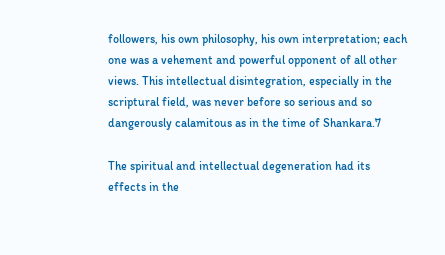followers, his own philosophy, his own interpretation; each one was a vehement and powerful opponent of all other views. This intellectual disintegration, especially in the scriptural field, was never before so serious and so dangerously calamitous as in the time of Shankara.7

The spiritual and intellectual degeneration had its effects in the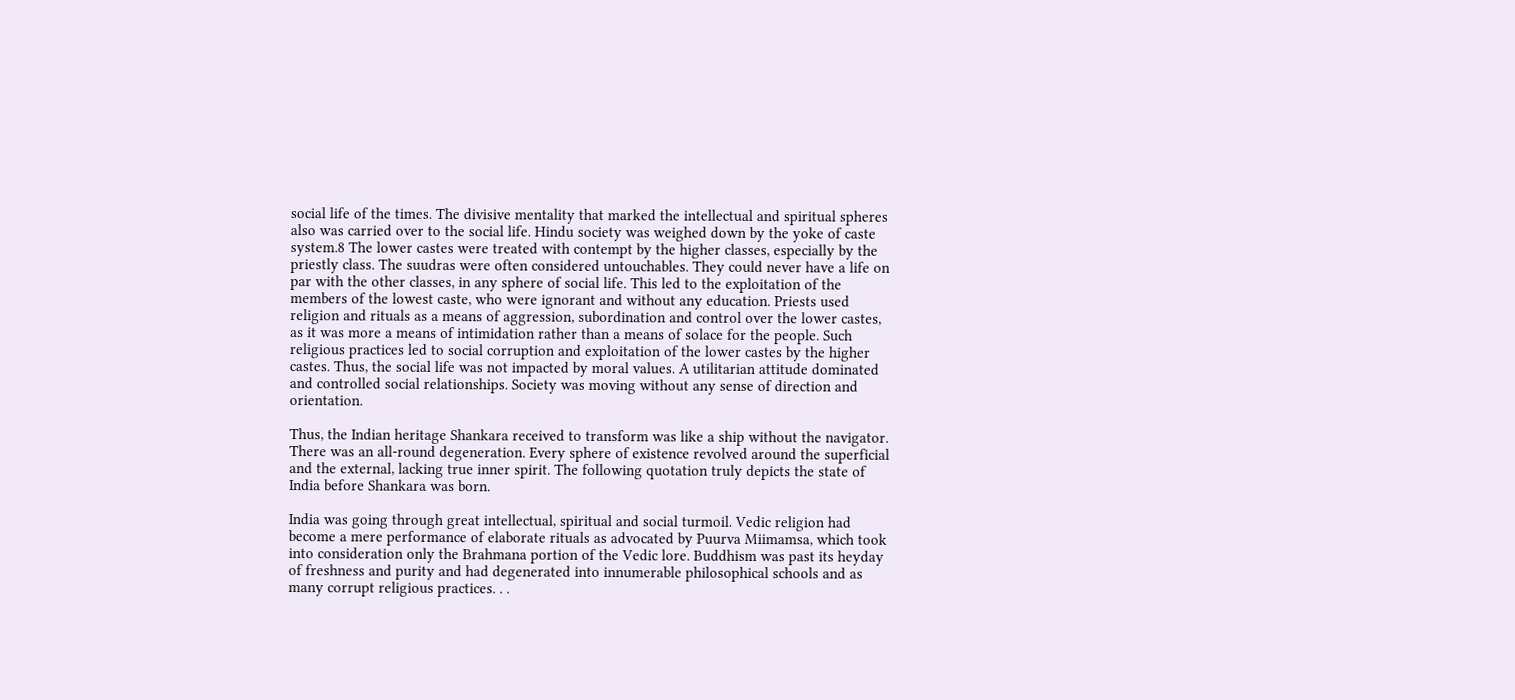social life of the times. The divisive mentality that marked the intellectual and spiritual spheres also was carried over to the social life. Hindu society was weighed down by the yoke of caste system.8 The lower castes were treated with contempt by the higher classes, especially by the priestly class. The suudras were often considered untouchables. They could never have a life on par with the other classes, in any sphere of social life. This led to the exploitation of the members of the lowest caste, who were ignorant and without any education. Priests used religion and rituals as a means of aggression, subordination and control over the lower castes, as it was more a means of intimidation rather than a means of solace for the people. Such religious practices led to social corruption and exploitation of the lower castes by the higher castes. Thus, the social life was not impacted by moral values. A utilitarian attitude dominated and controlled social relationships. Society was moving without any sense of direction and orientation.

Thus, the Indian heritage Shankara received to transform was like a ship without the navigator. There was an all-round degeneration. Every sphere of existence revolved around the superficial and the external, lacking true inner spirit. The following quotation truly depicts the state of India before Shankara was born.

India was going through great intellectual, spiritual and social turmoil. Vedic religion had become a mere performance of elaborate rituals as advocated by Puurva Miimamsa, which took into consideration only the Brahmana portion of the Vedic lore. Buddhism was past its heyday of freshness and purity and had degenerated into innumerable philosophical schools and as many corrupt religious practices. . .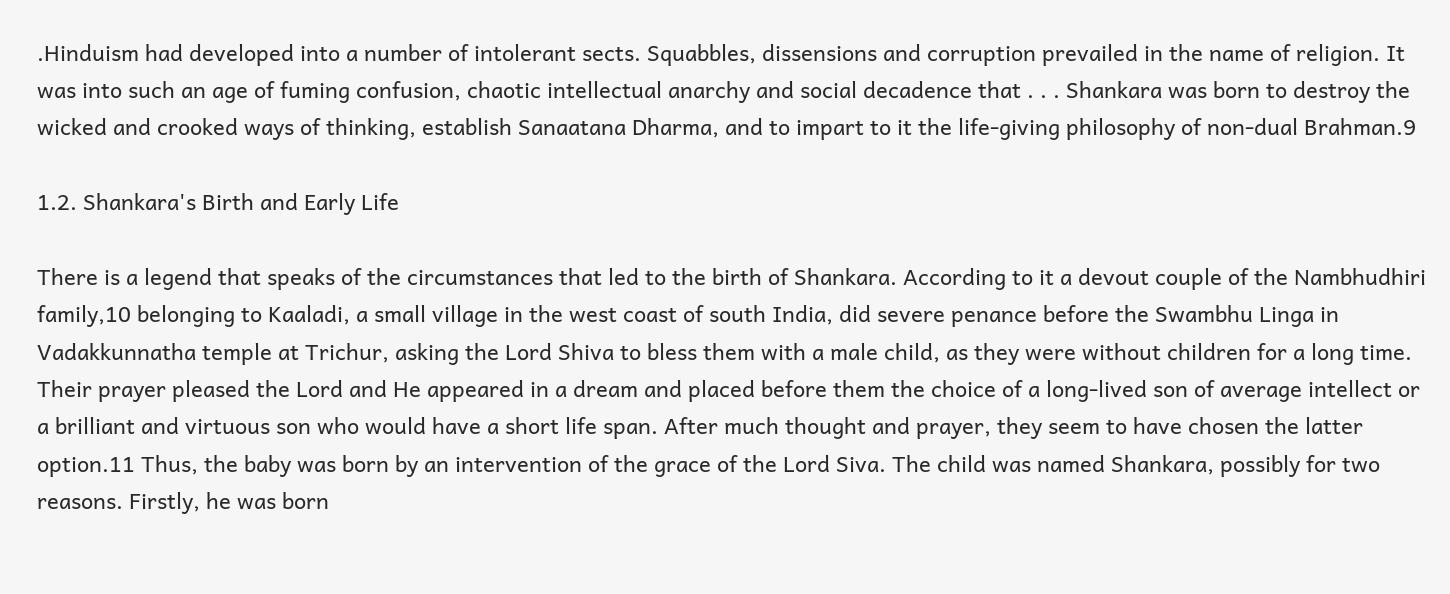.Hinduism had developed into a number of intolerant sects. Squabbles, dissensions and corruption prevailed in the name of religion. It was into such an age of fuming confusion, chaotic intellectual anarchy and social decadence that . . . Shankara was born to destroy the wicked and crooked ways of thinking, establish Sanaatana Dharma, and to impart to it the life-giving philosophy of non-dual Brahman.9

1.2. Shankara's Birth and Early Life

There is a legend that speaks of the circumstances that led to the birth of Shankara. According to it a devout couple of the Nambhudhiri family,10 belonging to Kaaladi, a small village in the west coast of south India, did severe penance before the Swambhu Linga in Vadakkunnatha temple at Trichur, asking the Lord Shiva to bless them with a male child, as they were without children for a long time. Their prayer pleased the Lord and He appeared in a dream and placed before them the choice of a long-lived son of average intellect or a brilliant and virtuous son who would have a short life span. After much thought and prayer, they seem to have chosen the latter option.11 Thus, the baby was born by an intervention of the grace of the Lord Siva. The child was named Shankara, possibly for two reasons. Firstly, he was born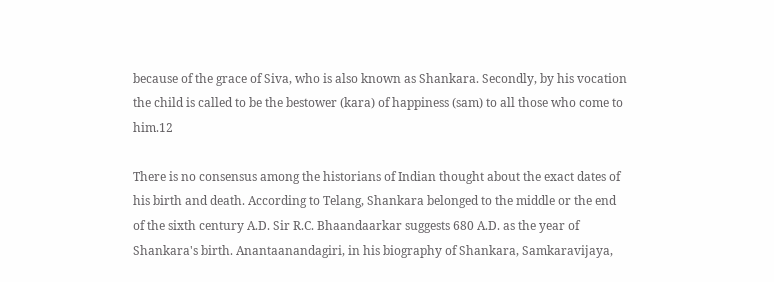because of the grace of Siva, who is also known as Shankara. Secondly, by his vocation the child is called to be the bestower (kara) of happiness (sam) to all those who come to him.12

There is no consensus among the historians of Indian thought about the exact dates of his birth and death. According to Telang, Shankara belonged to the middle or the end of the sixth century A.D. Sir R.C. Bhaandaarkar suggests 680 A.D. as the year of Shankara's birth. Anantaanandagiri, in his biography of Shankara, Samkaravijaya,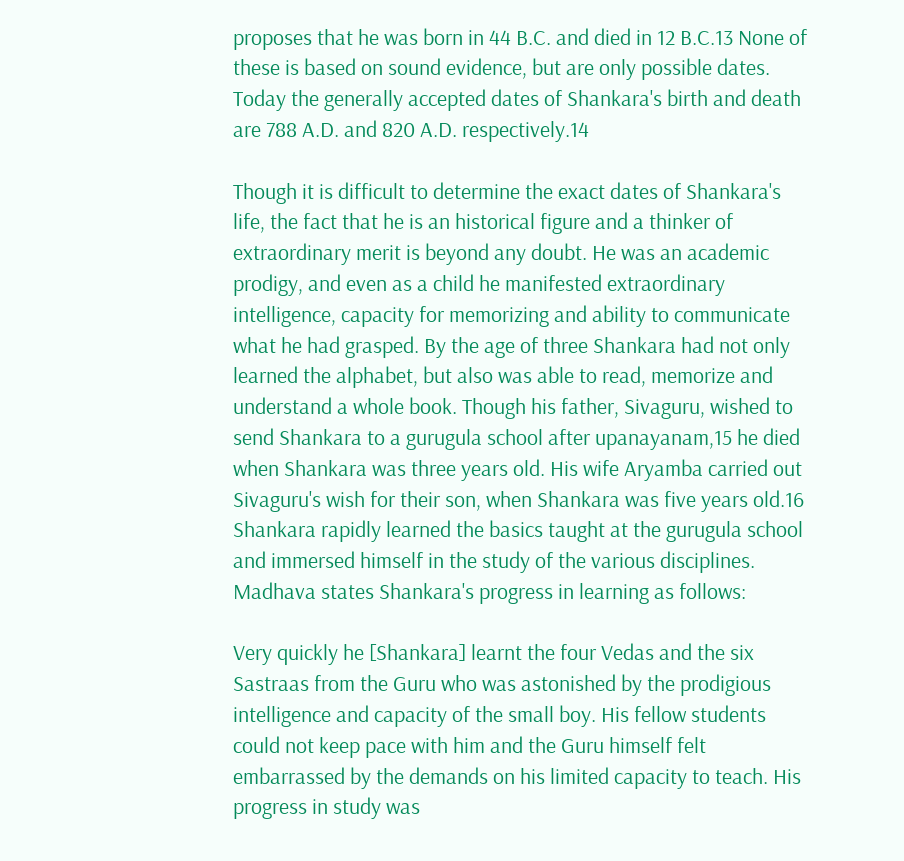proposes that he was born in 44 B.C. and died in 12 B.C.13 None of these is based on sound evidence, but are only possible dates. Today the generally accepted dates of Shankara's birth and death are 788 A.D. and 820 A.D. respectively.14

Though it is difficult to determine the exact dates of Shankara's life, the fact that he is an historical figure and a thinker of extraordinary merit is beyond any doubt. He was an academic prodigy, and even as a child he manifested extraordinary intelligence, capacity for memorizing and ability to communicate what he had grasped. By the age of three Shankara had not only learned the alphabet, but also was able to read, memorize and understand a whole book. Though his father, Sivaguru, wished to send Shankara to a gurugula school after upanayanam,15 he died when Shankara was three years old. His wife Aryamba carried out Sivaguru's wish for their son, when Shankara was five years old.16 Shankara rapidly learned the basics taught at the gurugula school and immersed himself in the study of the various disciplines. Madhava states Shankara's progress in learning as follows:

Very quickly he [Shankara] learnt the four Vedas and the six Sastraas from the Guru who was astonished by the prodigious intelligence and capacity of the small boy. His fellow students could not keep pace with him and the Guru himself felt embarrassed by the demands on his limited capacity to teach. His progress in study was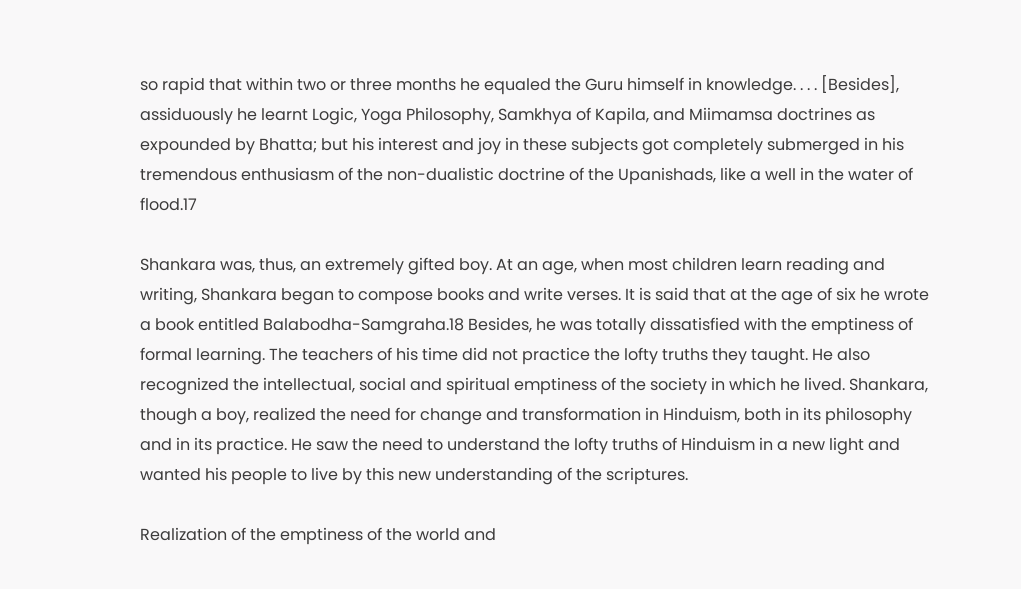so rapid that within two or three months he equaled the Guru himself in knowledge. . . . [Besides], assiduously he learnt Logic, Yoga Philosophy, Samkhya of Kapila, and Miimamsa doctrines as expounded by Bhatta; but his interest and joy in these subjects got completely submerged in his tremendous enthusiasm of the non-dualistic doctrine of the Upanishads, like a well in the water of flood.17

Shankara was, thus, an extremely gifted boy. At an age, when most children learn reading and writing, Shankara began to compose books and write verses. It is said that at the age of six he wrote a book entitled Balabodha-Samgraha.18 Besides, he was totally dissatisfied with the emptiness of formal learning. The teachers of his time did not practice the lofty truths they taught. He also recognized the intellectual, social and spiritual emptiness of the society in which he lived. Shankara, though a boy, realized the need for change and transformation in Hinduism, both in its philosophy and in its practice. He saw the need to understand the lofty truths of Hinduism in a new light and wanted his people to live by this new understanding of the scriptures.

Realization of the emptiness of the world and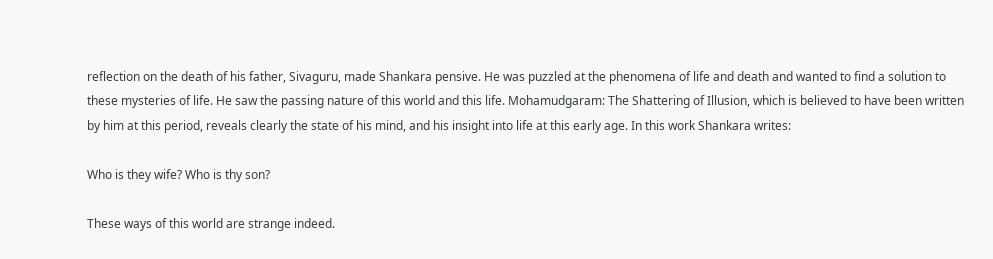reflection on the death of his father, Sivaguru, made Shankara pensive. He was puzzled at the phenomena of life and death and wanted to find a solution to these mysteries of life. He saw the passing nature of this world and this life. Mohamudgaram: The Shattering of Illusion, which is believed to have been written by him at this period, reveals clearly the state of his mind, and his insight into life at this early age. In this work Shankara writes:

Who is they wife? Who is thy son?

These ways of this world are strange indeed.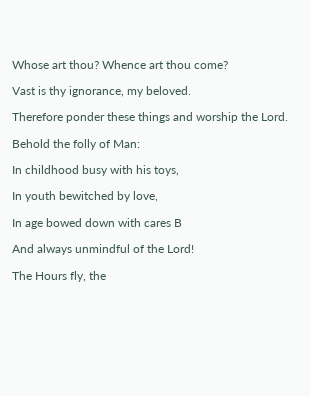Whose art thou? Whence art thou come?

Vast is thy ignorance, my beloved.

Therefore ponder these things and worship the Lord.

Behold the folly of Man:

In childhood busy with his toys,

In youth bewitched by love,

In age bowed down with cares B

And always unmindful of the Lord!

The Hours fly, the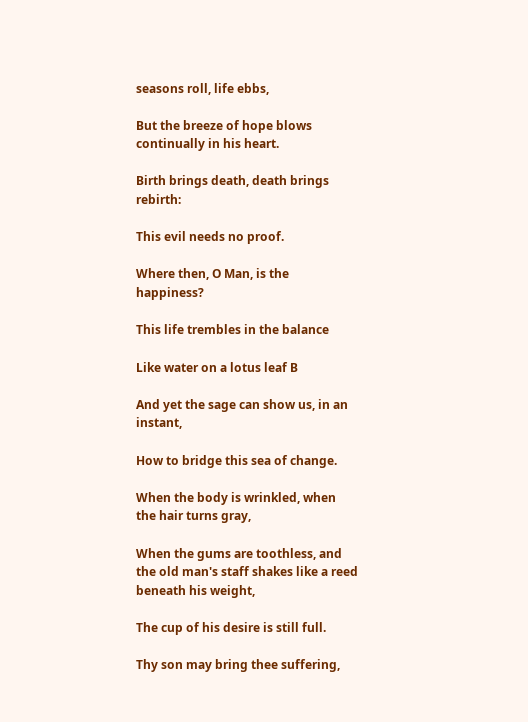seasons roll, life ebbs,

But the breeze of hope blows continually in his heart.

Birth brings death, death brings rebirth:

This evil needs no proof.

Where then, O Man, is the happiness?

This life trembles in the balance

Like water on a lotus leaf B

And yet the sage can show us, in an instant,

How to bridge this sea of change.

When the body is wrinkled, when the hair turns gray,

When the gums are toothless, and the old man's staff shakes like a reed beneath his weight,

The cup of his desire is still full.

Thy son may bring thee suffering,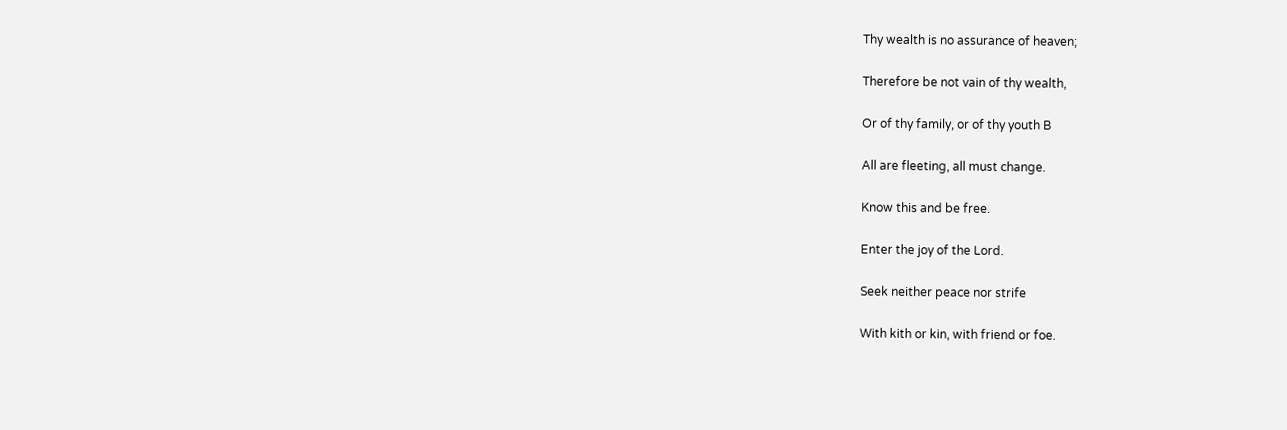Thy wealth is no assurance of heaven;

Therefore be not vain of thy wealth,

Or of thy family, or of thy youth B

All are fleeting, all must change.

Know this and be free.

Enter the joy of the Lord.

Seek neither peace nor strife

With kith or kin, with friend or foe.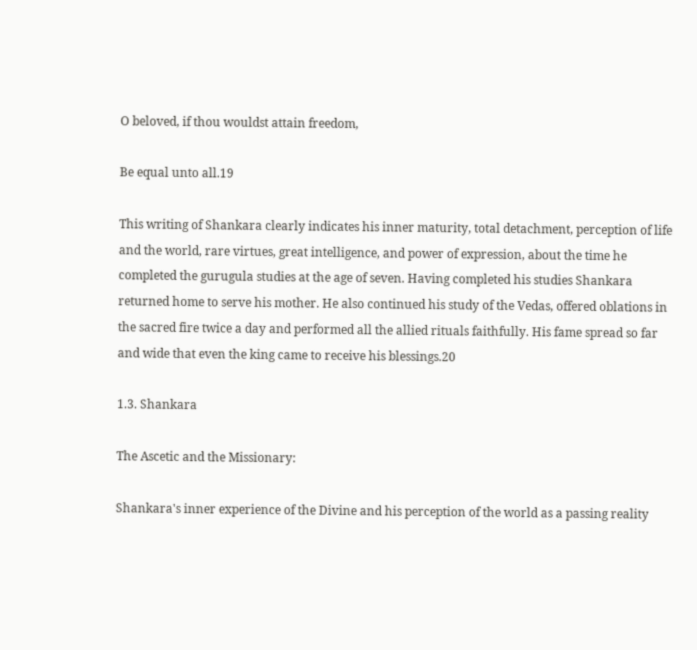O beloved, if thou wouldst attain freedom,

Be equal unto all.19

This writing of Shankara clearly indicates his inner maturity, total detachment, perception of life and the world, rare virtues, great intelligence, and power of expression, about the time he completed the gurugula studies at the age of seven. Having completed his studies Shankara returned home to serve his mother. He also continued his study of the Vedas, offered oblations in the sacred fire twice a day and performed all the allied rituals faithfully. His fame spread so far and wide that even the king came to receive his blessings.20

1.3. Shankara

The Ascetic and the Missionary:

Shankara's inner experience of the Divine and his perception of the world as a passing reality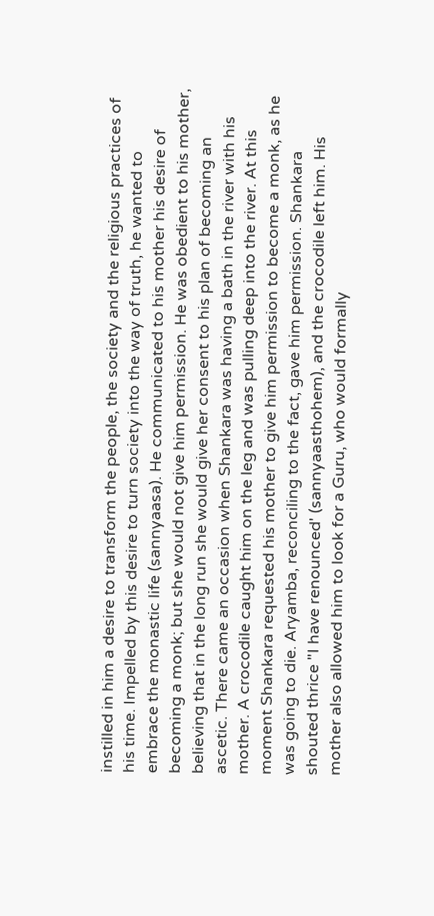instilled in him a desire to transform the people, the society and the religious practices of his time. Impelled by this desire to turn society into the way of truth, he wanted to embrace the monastic life (sannyaasa). He communicated to his mother his desire of becoming a monk; but she would not give him permission. He was obedient to his mother, believing that in the long run she would give her consent to his plan of becoming an ascetic. There came an occasion when Shankara was having a bath in the river with his mother. A crocodile caught him on the leg and was pulling deep into the river. At this moment Shankara requested his mother to give him permission to become a monk, as he was going to die. Aryamba, reconciling to the fact, gave him permission. Shankara shouted thrice "I have renounced' (sannyaasthohem), and the crocodile left him. His mother also allowed him to look for a Guru, who would formally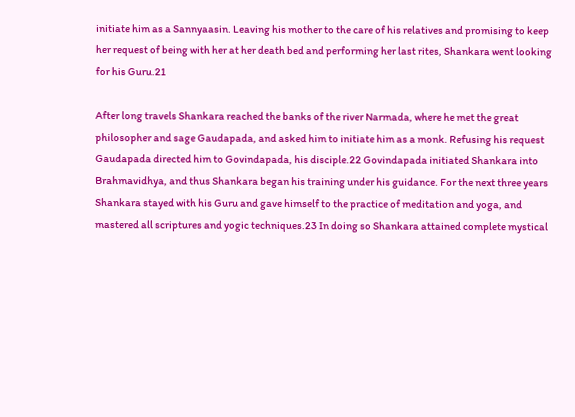initiate him as a Sannyaasin. Leaving his mother to the care of his relatives and promising to keep her request of being with her at her death bed and performing her last rites, Shankara went looking for his Guru.21

After long travels Shankara reached the banks of the river Narmada, where he met the great philosopher and sage Gaudapada, and asked him to initiate him as a monk. Refusing his request Gaudapada directed him to Govindapada, his disciple.22 Govindapada initiated Shankara into Brahmavidhya, and thus Shankara began his training under his guidance. For the next three years Shankara stayed with his Guru and gave himself to the practice of meditation and yoga, and mastered all scriptures and yogic techniques.23 In doing so Shankara attained complete mystical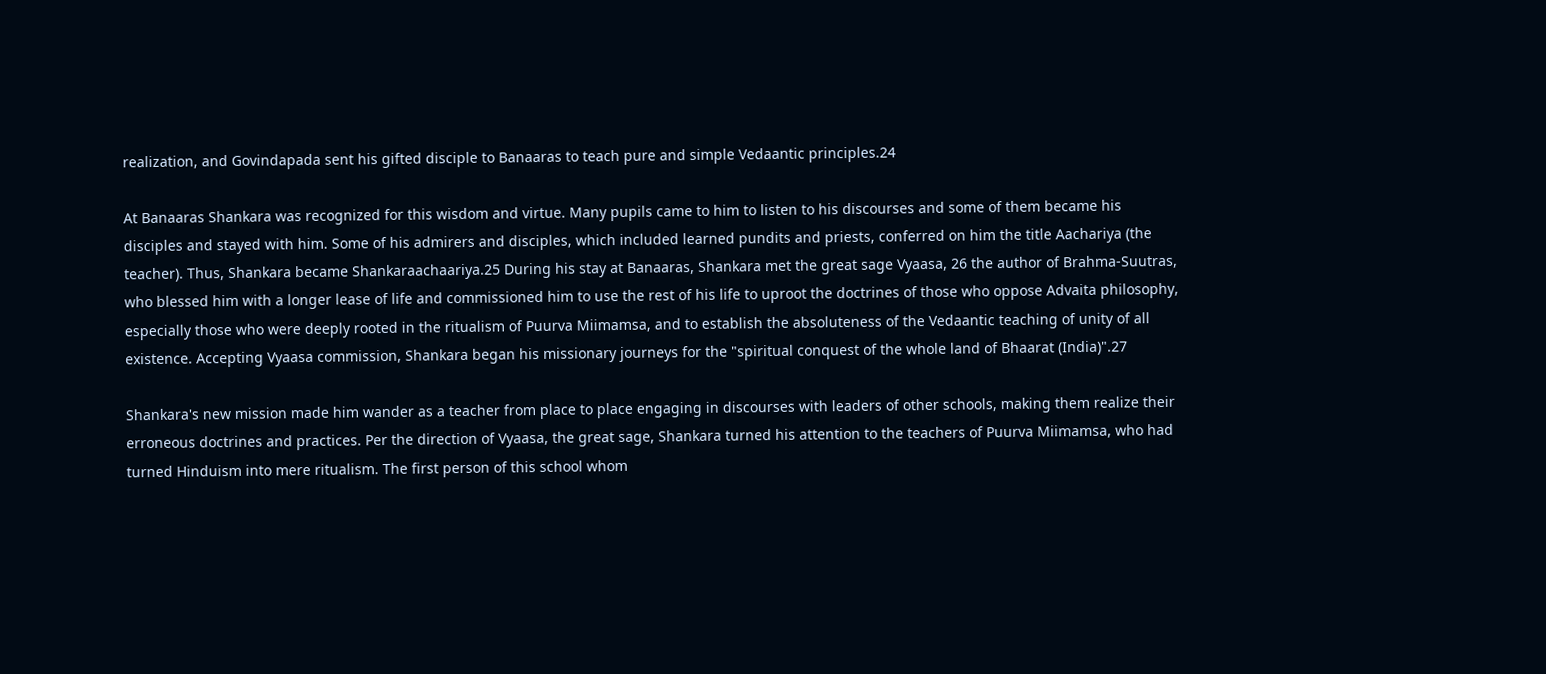realization, and Govindapada sent his gifted disciple to Banaaras to teach pure and simple Vedaantic principles.24

At Banaaras Shankara was recognized for this wisdom and virtue. Many pupils came to him to listen to his discourses and some of them became his disciples and stayed with him. Some of his admirers and disciples, which included learned pundits and priests, conferred on him the title Aachariya (the teacher). Thus, Shankara became Shankaraachaariya.25 During his stay at Banaaras, Shankara met the great sage Vyaasa, 26 the author of Brahma-Suutras, who blessed him with a longer lease of life and commissioned him to use the rest of his life to uproot the doctrines of those who oppose Advaita philosophy, especially those who were deeply rooted in the ritualism of Puurva Miimamsa, and to establish the absoluteness of the Vedaantic teaching of unity of all existence. Accepting Vyaasa commission, Shankara began his missionary journeys for the "spiritual conquest of the whole land of Bhaarat (India)".27

Shankara's new mission made him wander as a teacher from place to place engaging in discourses with leaders of other schools, making them realize their erroneous doctrines and practices. Per the direction of Vyaasa, the great sage, Shankara turned his attention to the teachers of Puurva Miimamsa, who had turned Hinduism into mere ritualism. The first person of this school whom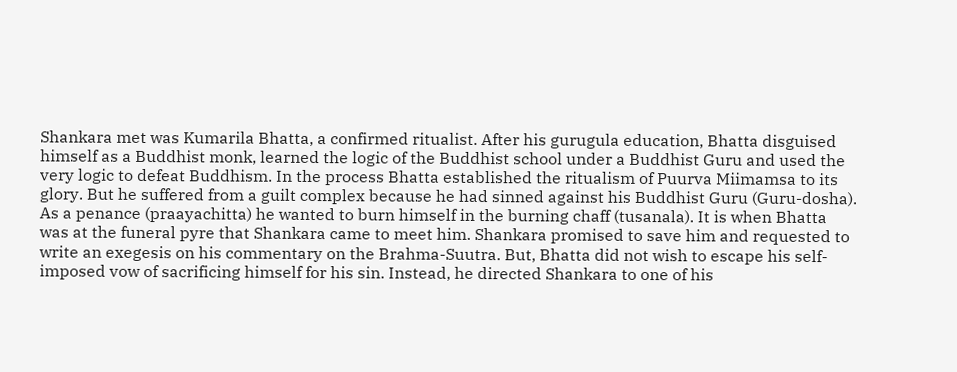Shankara met was Kumarila Bhatta, a confirmed ritualist. After his gurugula education, Bhatta disguised himself as a Buddhist monk, learned the logic of the Buddhist school under a Buddhist Guru and used the very logic to defeat Buddhism. In the process Bhatta established the ritualism of Puurva Miimamsa to its glory. But he suffered from a guilt complex because he had sinned against his Buddhist Guru (Guru-dosha). As a penance (praayachitta) he wanted to burn himself in the burning chaff (tusanala). It is when Bhatta was at the funeral pyre that Shankara came to meet him. Shankara promised to save him and requested to write an exegesis on his commentary on the Brahma-Suutra. But, Bhatta did not wish to escape his self-imposed vow of sacrificing himself for his sin. Instead, he directed Shankara to one of his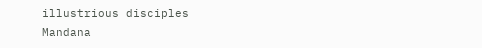illustrious disciples Mandana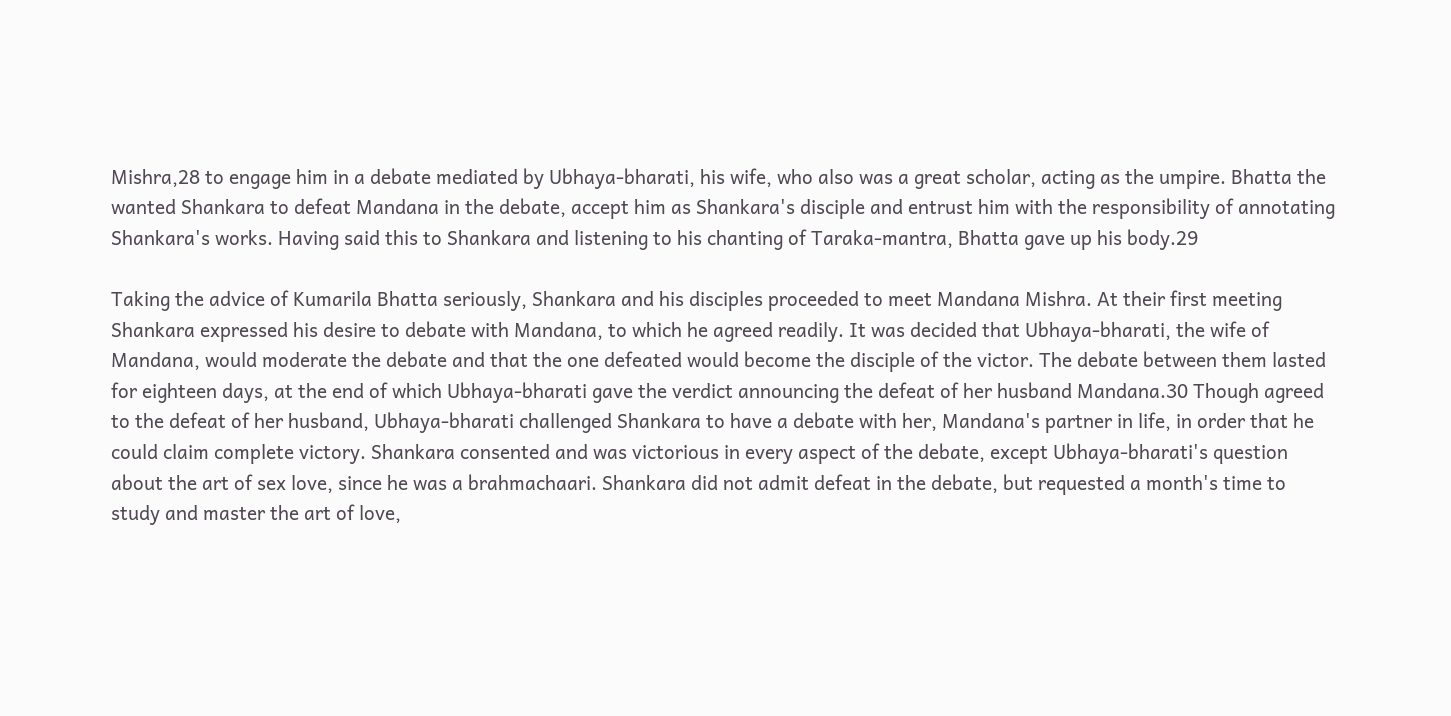Mishra,28 to engage him in a debate mediated by Ubhaya-bharati, his wife, who also was a great scholar, acting as the umpire. Bhatta the wanted Shankara to defeat Mandana in the debate, accept him as Shankara's disciple and entrust him with the responsibility of annotating Shankara's works. Having said this to Shankara and listening to his chanting of Taraka-mantra, Bhatta gave up his body.29

Taking the advice of Kumarila Bhatta seriously, Shankara and his disciples proceeded to meet Mandana Mishra. At their first meeting Shankara expressed his desire to debate with Mandana, to which he agreed readily. It was decided that Ubhaya-bharati, the wife of Mandana, would moderate the debate and that the one defeated would become the disciple of the victor. The debate between them lasted for eighteen days, at the end of which Ubhaya-bharati gave the verdict announcing the defeat of her husband Mandana.30 Though agreed to the defeat of her husband, Ubhaya-bharati challenged Shankara to have a debate with her, Mandana's partner in life, in order that he could claim complete victory. Shankara consented and was victorious in every aspect of the debate, except Ubhaya-bharati's question about the art of sex love, since he was a brahmachaari. Shankara did not admit defeat in the debate, but requested a month's time to study and master the art of love,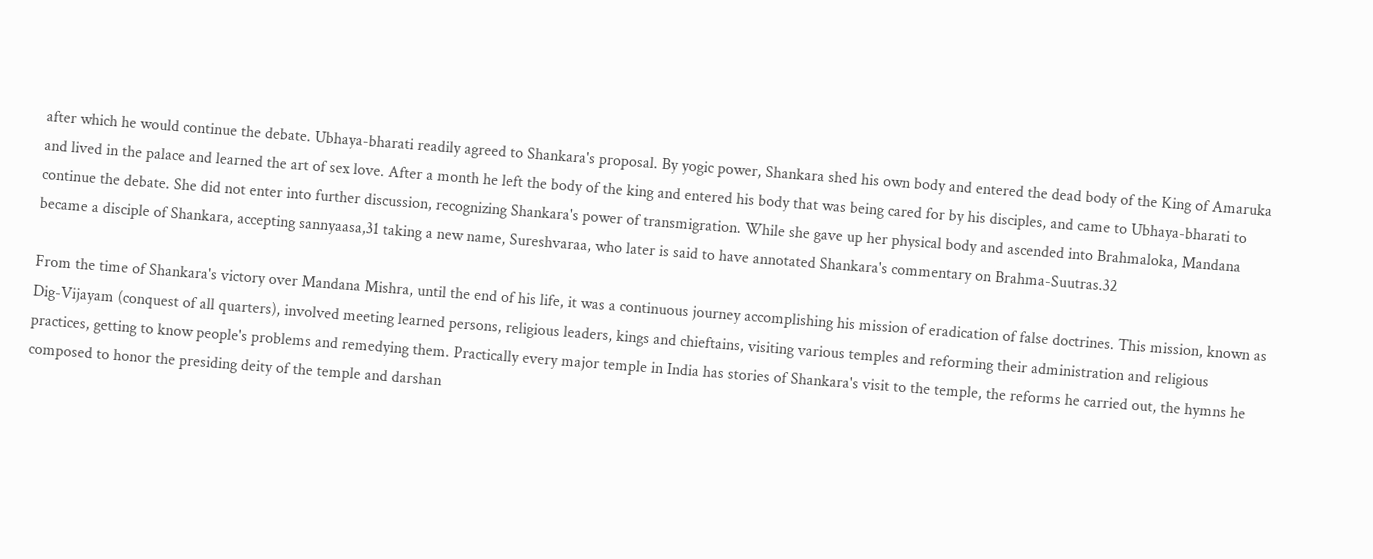after which he would continue the debate. Ubhaya-bharati readily agreed to Shankara's proposal. By yogic power, Shankara shed his own body and entered the dead body of the King of Amaruka and lived in the palace and learned the art of sex love. After a month he left the body of the king and entered his body that was being cared for by his disciples, and came to Ubhaya-bharati to continue the debate. She did not enter into further discussion, recognizing Shankara's power of transmigration. While she gave up her physical body and ascended into Brahmaloka, Mandana became a disciple of Shankara, accepting sannyaasa,31 taking a new name, Sureshvaraa, who later is said to have annotated Shankara's commentary on Brahma-Suutras.32

From the time of Shankara's victory over Mandana Mishra, until the end of his life, it was a continuous journey accomplishing his mission of eradication of false doctrines. This mission, known as Dig-Vijayam (conquest of all quarters), involved meeting learned persons, religious leaders, kings and chieftains, visiting various temples and reforming their administration and religious practices, getting to know people's problems and remedying them. Practically every major temple in India has stories of Shankara's visit to the temple, the reforms he carried out, the hymns he composed to honor the presiding deity of the temple and darshan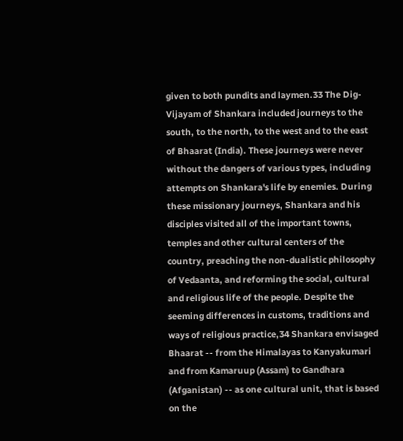given to both pundits and laymen.33 The Dig-Vijayam of Shankara included journeys to the south, to the north, to the west and to the east of Bhaarat (India). These journeys were never without the dangers of various types, including attempts on Shankara's life by enemies. During these missionary journeys, Shankara and his disciples visited all of the important towns, temples and other cultural centers of the country, preaching the non-dualistic philosophy of Vedaanta, and reforming the social, cultural and religious life of the people. Despite the seeming differences in customs, traditions and ways of religious practice,34 Shankara envisaged Bhaarat -- from the Himalayas to Kanyakumari and from Kamaruup (Assam) to Gandhara (Afganistan) -- as one cultural unit, that is based on the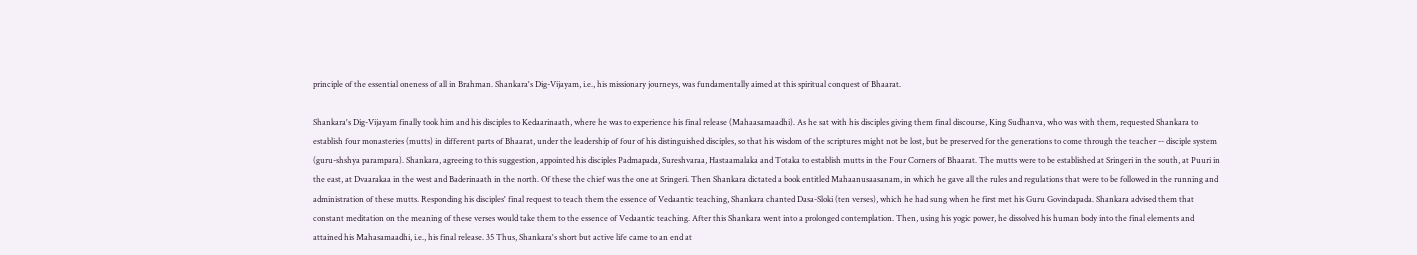principle of the essential oneness of all in Brahman. Shankara's Dig-Vijayam, i.e., his missionary journeys, was fundamentally aimed at this spiritual conquest of Bhaarat.

Shankara's Dig-Vijayam finally took him and his disciples to Kedaarinaath, where he was to experience his final release (Mahaasamaadhi). As he sat with his disciples giving them final discourse, King Sudhanva, who was with them, requested Shankara to establish four monasteries (mutts) in different parts of Bhaarat, under the leadership of four of his distinguished disciples, so that his wisdom of the scriptures might not be lost, but be preserved for the generations to come through the teacher -- disciple system (guru-shshya parampara). Shankara, agreeing to this suggestion, appointed his disciples Padmapada, Sureshvaraa, Hastaamalaka and Totaka to establish mutts in the Four Corners of Bhaarat. The mutts were to be established at Sringeri in the south, at Puuri in the east, at Dvaarakaa in the west and Baderinaath in the north. Of these the chief was the one at Sringeri. Then Shankara dictated a book entitled Mahaanusaasanam, in which he gave all the rules and regulations that were to be followed in the running and administration of these mutts. Responding his disciples' final request to teach them the essence of Vedaantic teaching, Shankara chanted Dasa-Sloki (ten verses), which he had sung when he first met his Guru Govindapada. Shankara advised them that constant meditation on the meaning of these verses would take them to the essence of Vedaantic teaching. After this Shankara went into a prolonged contemplation. Then, using his yogic power, he dissolved his human body into the final elements and attained his Mahasamaadhi, i.e., his final release. 35 Thus, Shankara's short but active life came to an end at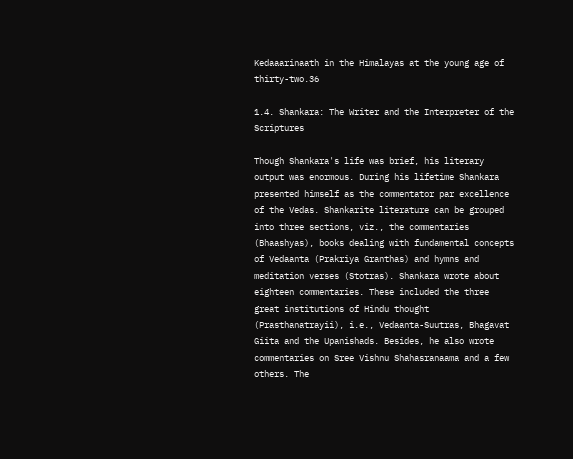Kedaaarinaath in the Himalayas at the young age of thirty-two.36

1.4. Shankara: The Writer and the Interpreter of the Scriptures

Though Shankara's life was brief, his literary output was enormous. During his lifetime Shankara presented himself as the commentator par excellence of the Vedas. Shankarite literature can be grouped into three sections, viz., the commentaries (Bhaashyas), books dealing with fundamental concepts of Vedaanta (Prakriya Granthas) and hymns and meditation verses (Stotras). Shankara wrote about eighteen commentaries. These included the three great institutions of Hindu thought (Prasthanatrayii), i.e., Vedaanta-Suutras, Bhagavat Giita and the Upanishads. Besides, he also wrote commentaries on Sree Vishnu Shahasranaama and a few others. The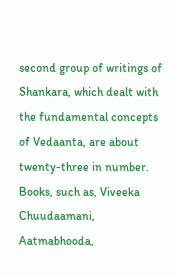second group of writings of Shankara, which dealt with the fundamental concepts of Vedaanta, are about twenty-three in number. Books, such as, Viveeka Chuudaamani, Aatmabhooda,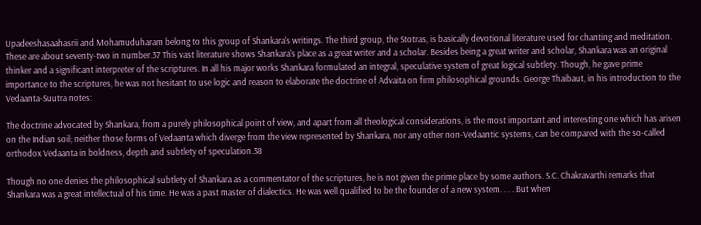Upadeeshasaahasrii and Mohamuduharam belong to this group of Shankara's writings. The third group, the Stotras, is basically devotional literature used for chanting and meditation. These are about seventy-two in number.37 This vast literature shows Shankara's place as a great writer and a scholar. Besides being a great writer and scholar, Shankara was an original thinker and a significant interpreter of the scriptures. In all his major works Shankara formulated an integral, speculative system of great logical subtlety. Though, he gave prime importance to the scriptures, he was not hesitant to use logic and reason to elaborate the doctrine of Advaita on firm philosophical grounds. George Thaibaut, in his introduction to the Vedaanta-Suutra notes:

The doctrine advocated by Shankara, from a purely philosophical point of view, and apart from all theological considerations, is the most important and interesting one which has arisen on the Indian soil; neither those forms of Vedaanta which diverge from the view represented by Shankara, nor any other non-Vedaantic systems, can be compared with the so-called orthodox Vedaanta in boldness, depth and subtlety of speculation.38

Though no one denies the philosophical subtlety of Shankara as a commentator of the scriptures, he is not given the prime place by some authors. S.C. Chakravarthi remarks that Shankara was a great intellectual of his time. He was a past master of dialectics. He was well qualified to be the founder of a new system. . . . But when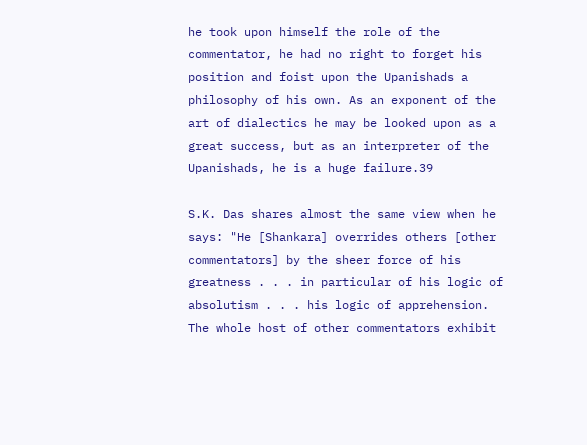he took upon himself the role of the commentator, he had no right to forget his position and foist upon the Upanishads a philosophy of his own. As an exponent of the art of dialectics he may be looked upon as a great success, but as an interpreter of the Upanishads, he is a huge failure.39

S.K. Das shares almost the same view when he says: "He [Shankara] overrides others [other commentators] by the sheer force of his greatness . . . in particular of his logic of absolutism . . . his logic of apprehension. The whole host of other commentators exhibit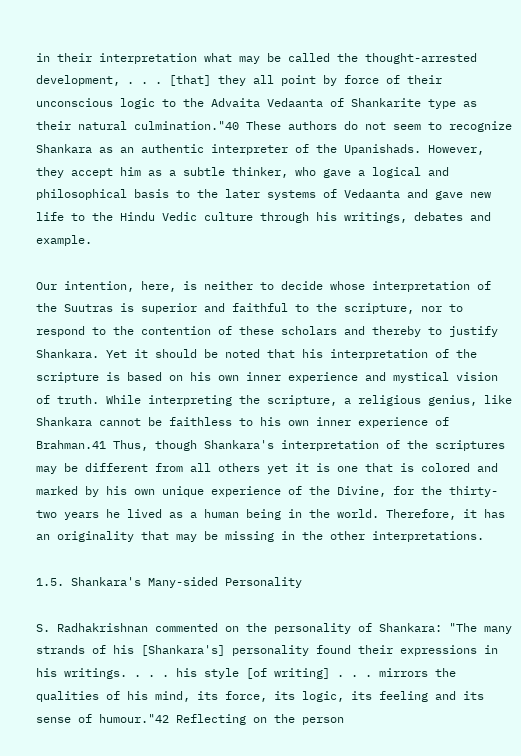in their interpretation what may be called the thought-arrested development, . . . [that] they all point by force of their unconscious logic to the Advaita Vedaanta of Shankarite type as their natural culmination."40 These authors do not seem to recognize Shankara as an authentic interpreter of the Upanishads. However, they accept him as a subtle thinker, who gave a logical and philosophical basis to the later systems of Vedaanta and gave new life to the Hindu Vedic culture through his writings, debates and example.

Our intention, here, is neither to decide whose interpretation of the Suutras is superior and faithful to the scripture, nor to respond to the contention of these scholars and thereby to justify Shankara. Yet it should be noted that his interpretation of the scripture is based on his own inner experience and mystical vision of truth. While interpreting the scripture, a religious genius, like Shankara cannot be faithless to his own inner experience of Brahman.41 Thus, though Shankara's interpretation of the scriptures may be different from all others yet it is one that is colored and marked by his own unique experience of the Divine, for the thirty-two years he lived as a human being in the world. Therefore, it has an originality that may be missing in the other interpretations.

1.5. Shankara's Many-sided Personality

S. Radhakrishnan commented on the personality of Shankara: "The many strands of his [Shankara's] personality found their expressions in his writings. . . . his style [of writing] . . . mirrors the qualities of his mind, its force, its logic, its feeling and its sense of humour."42 Reflecting on the person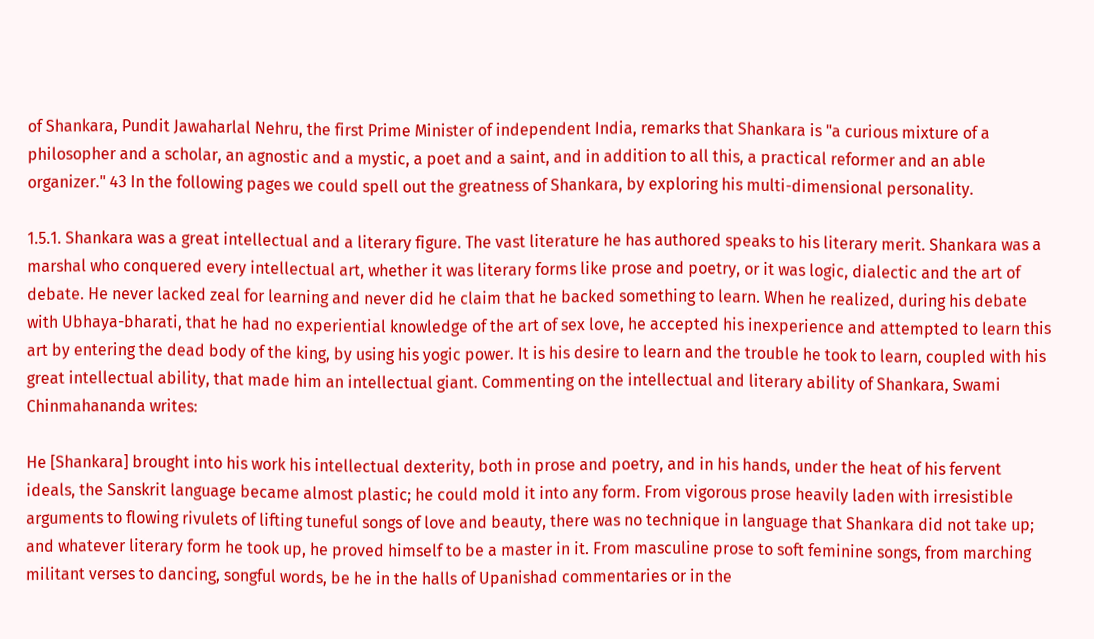of Shankara, Pundit Jawaharlal Nehru, the first Prime Minister of independent India, remarks that Shankara is "a curious mixture of a philosopher and a scholar, an agnostic and a mystic, a poet and a saint, and in addition to all this, a practical reformer and an able organizer." 43 In the following pages we could spell out the greatness of Shankara, by exploring his multi-dimensional personality.

1.5.1. Shankara was a great intellectual and a literary figure. The vast literature he has authored speaks to his literary merit. Shankara was a marshal who conquered every intellectual art, whether it was literary forms like prose and poetry, or it was logic, dialectic and the art of debate. He never lacked zeal for learning and never did he claim that he backed something to learn. When he realized, during his debate with Ubhaya-bharati, that he had no experiential knowledge of the art of sex love, he accepted his inexperience and attempted to learn this art by entering the dead body of the king, by using his yogic power. It is his desire to learn and the trouble he took to learn, coupled with his great intellectual ability, that made him an intellectual giant. Commenting on the intellectual and literary ability of Shankara, Swami Chinmahananda writes:

He [Shankara] brought into his work his intellectual dexterity, both in prose and poetry, and in his hands, under the heat of his fervent ideals, the Sanskrit language became almost plastic; he could mold it into any form. From vigorous prose heavily laden with irresistible arguments to flowing rivulets of lifting tuneful songs of love and beauty, there was no technique in language that Shankara did not take up; and whatever literary form he took up, he proved himself to be a master in it. From masculine prose to soft feminine songs, from marching militant verses to dancing, songful words, be he in the halls of Upanishad commentaries or in the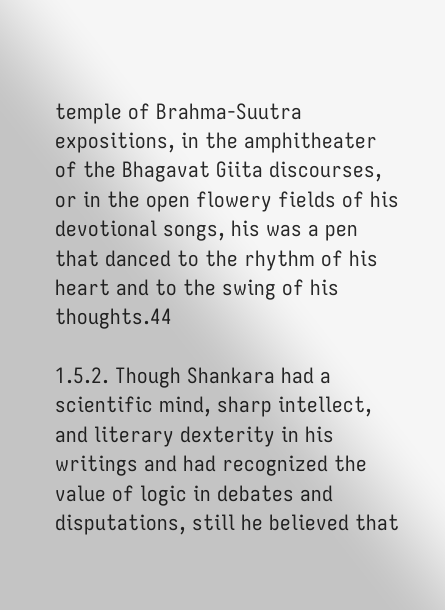temple of Brahma-Suutra expositions, in the amphitheater of the Bhagavat Giita discourses, or in the open flowery fields of his devotional songs, his was a pen that danced to the rhythm of his heart and to the swing of his thoughts.44

1.5.2. Though Shankara had a scientific mind, sharp intellect, and literary dexterity in his writings and had recognized the value of logic in debates and disputations, still he believed that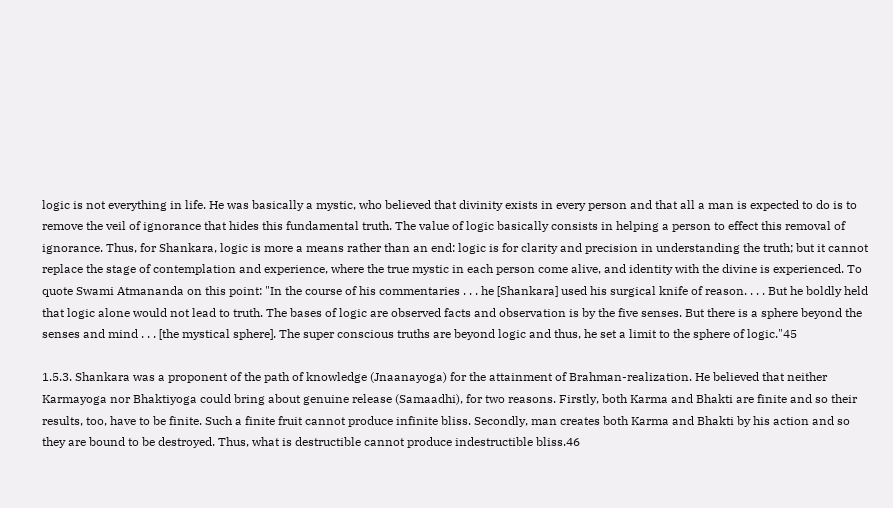logic is not everything in life. He was basically a mystic, who believed that divinity exists in every person and that all a man is expected to do is to remove the veil of ignorance that hides this fundamental truth. The value of logic basically consists in helping a person to effect this removal of ignorance. Thus, for Shankara, logic is more a means rather than an end: logic is for clarity and precision in understanding the truth; but it cannot replace the stage of contemplation and experience, where the true mystic in each person come alive, and identity with the divine is experienced. To quote Swami Atmananda on this point: "In the course of his commentaries . . . he [Shankara] used his surgical knife of reason. . . . But he boldly held that logic alone would not lead to truth. The bases of logic are observed facts and observation is by the five senses. But there is a sphere beyond the senses and mind . . . [the mystical sphere]. The super conscious truths are beyond logic and thus, he set a limit to the sphere of logic."45

1.5.3. Shankara was a proponent of the path of knowledge (Jnaanayoga) for the attainment of Brahman-realization. He believed that neither Karmayoga nor Bhaktiyoga could bring about genuine release (Samaadhi), for two reasons. Firstly, both Karma and Bhakti are finite and so their results, too, have to be finite. Such a finite fruit cannot produce infinite bliss. Secondly, man creates both Karma and Bhakti by his action and so they are bound to be destroyed. Thus, what is destructible cannot produce indestructible bliss.46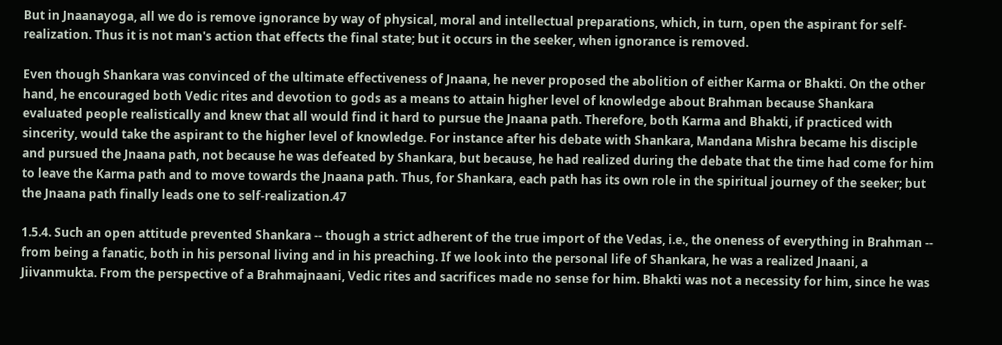But in Jnaanayoga, all we do is remove ignorance by way of physical, moral and intellectual preparations, which, in turn, open the aspirant for self-realization. Thus it is not man's action that effects the final state; but it occurs in the seeker, when ignorance is removed.

Even though Shankara was convinced of the ultimate effectiveness of Jnaana, he never proposed the abolition of either Karma or Bhakti. On the other hand, he encouraged both Vedic rites and devotion to gods as a means to attain higher level of knowledge about Brahman because Shankara evaluated people realistically and knew that all would find it hard to pursue the Jnaana path. Therefore, both Karma and Bhakti, if practiced with sincerity, would take the aspirant to the higher level of knowledge. For instance after his debate with Shankara, Mandana Mishra became his disciple and pursued the Jnaana path, not because he was defeated by Shankara, but because, he had realized during the debate that the time had come for him to leave the Karma path and to move towards the Jnaana path. Thus, for Shankara, each path has its own role in the spiritual journey of the seeker; but the Jnaana path finally leads one to self-realization.47

1.5.4. Such an open attitude prevented Shankara -- though a strict adherent of the true import of the Vedas, i.e., the oneness of everything in Brahman -- from being a fanatic, both in his personal living and in his preaching. If we look into the personal life of Shankara, he was a realized Jnaani, a Jiivanmukta. From the perspective of a Brahmajnaani, Vedic rites and sacrifices made no sense for him. Bhakti was not a necessity for him, since he was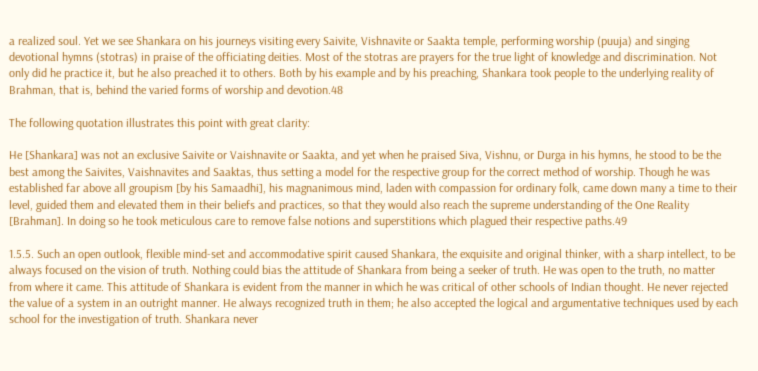a realized soul. Yet we see Shankara on his journeys visiting every Saivite, Vishnavite or Saakta temple, performing worship (puuja) and singing devotional hymns (stotras) in praise of the officiating deities. Most of the stotras are prayers for the true light of knowledge and discrimination. Not only did he practice it, but he also preached it to others. Both by his example and by his preaching, Shankara took people to the underlying reality of Brahman, that is, behind the varied forms of worship and devotion.48

The following quotation illustrates this point with great clarity:

He [Shankara] was not an exclusive Saivite or Vaishnavite or Saakta, and yet when he praised Siva, Vishnu, or Durga in his hymns, he stood to be the best among the Saivites, Vaishnavites and Saaktas, thus setting a model for the respective group for the correct method of worship. Though he was established far above all groupism [by his Samaadhi], his magnanimous mind, laden with compassion for ordinary folk, came down many a time to their level, guided them and elevated them in their beliefs and practices, so that they would also reach the supreme understanding of the One Reality [Brahman]. In doing so he took meticulous care to remove false notions and superstitions which plagued their respective paths.49

1.5.5. Such an open outlook, flexible mind-set and accommodative spirit caused Shankara, the exquisite and original thinker, with a sharp intellect, to be always focused on the vision of truth. Nothing could bias the attitude of Shankara from being a seeker of truth. He was open to the truth, no matter from where it came. This attitude of Shankara is evident from the manner in which he was critical of other schools of Indian thought. He never rejected the value of a system in an outright manner. He always recognized truth in them; he also accepted the logical and argumentative techniques used by each school for the investigation of truth. Shankara never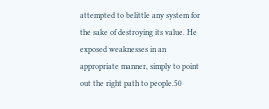attempted to belittle any system for the sake of destroying its value. He exposed weaknesses in an appropriate manner, simply to point out the right path to people.50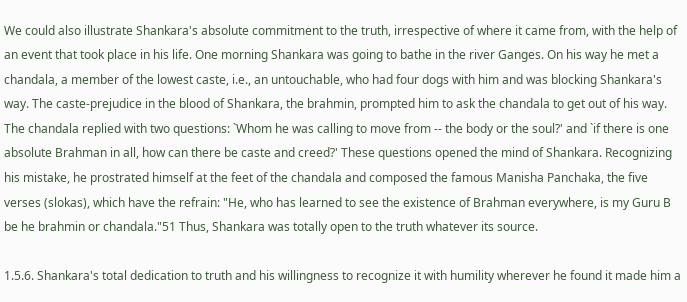We could also illustrate Shankara's absolute commitment to the truth, irrespective of where it came from, with the help of an event that took place in his life. One morning Shankara was going to bathe in the river Ganges. On his way he met a chandala, a member of the lowest caste, i.e., an untouchable, who had four dogs with him and was blocking Shankara's way. The caste-prejudice in the blood of Shankara, the brahmin, prompted him to ask the chandala to get out of his way. The chandala replied with two questions: `Whom he was calling to move from -- the body or the soul?' and `if there is one absolute Brahman in all, how can there be caste and creed?' These questions opened the mind of Shankara. Recognizing his mistake, he prostrated himself at the feet of the chandala and composed the famous Manisha Panchaka, the five verses (slokas), which have the refrain: "He, who has learned to see the existence of Brahman everywhere, is my Guru B be he brahmin or chandala."51 Thus, Shankara was totally open to the truth whatever its source.

1.5.6. Shankara's total dedication to truth and his willingness to recognize it with humility wherever he found it made him a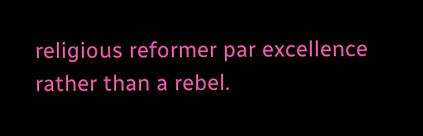religious reformer par excellence rather than a rebel.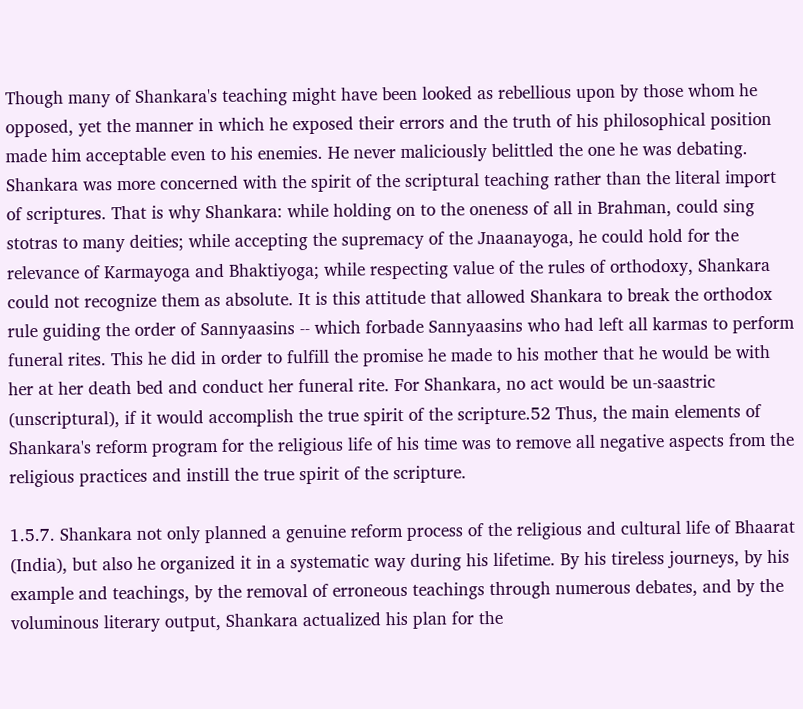Though many of Shankara's teaching might have been looked as rebellious upon by those whom he opposed, yet the manner in which he exposed their errors and the truth of his philosophical position made him acceptable even to his enemies. He never maliciously belittled the one he was debating. Shankara was more concerned with the spirit of the scriptural teaching rather than the literal import of scriptures. That is why Shankara: while holding on to the oneness of all in Brahman, could sing stotras to many deities; while accepting the supremacy of the Jnaanayoga, he could hold for the relevance of Karmayoga and Bhaktiyoga; while respecting value of the rules of orthodoxy, Shankara could not recognize them as absolute. It is this attitude that allowed Shankara to break the orthodox rule guiding the order of Sannyaasins -- which forbade Sannyaasins who had left all karmas to perform funeral rites. This he did in order to fulfill the promise he made to his mother that he would be with her at her death bed and conduct her funeral rite. For Shankara, no act would be un-saastric (unscriptural), if it would accomplish the true spirit of the scripture.52 Thus, the main elements of Shankara's reform program for the religious life of his time was to remove all negative aspects from the religious practices and instill the true spirit of the scripture.

1.5.7. Shankara not only planned a genuine reform process of the religious and cultural life of Bhaarat (India), but also he organized it in a systematic way during his lifetime. By his tireless journeys, by his example and teachings, by the removal of erroneous teachings through numerous debates, and by the voluminous literary output, Shankara actualized his plan for the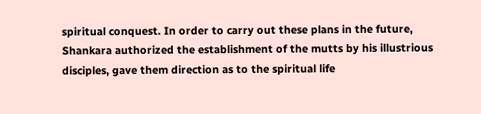spiritual conquest. In order to carry out these plans in the future, Shankara authorized the establishment of the mutts by his illustrious disciples, gave them direction as to the spiritual life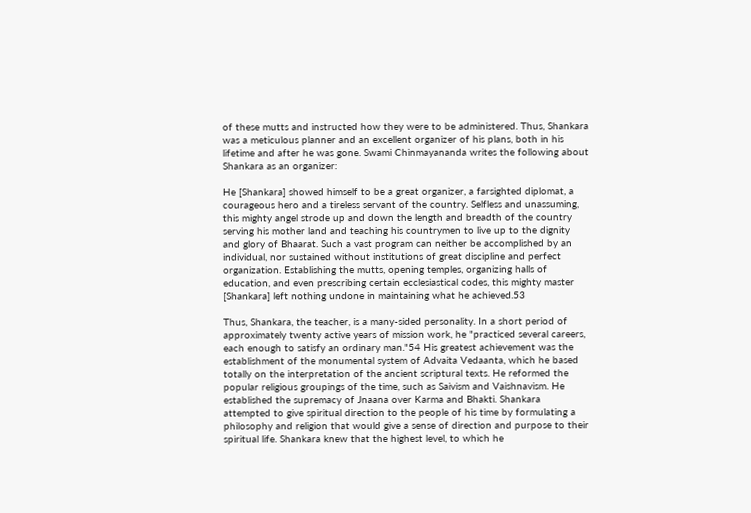of these mutts and instructed how they were to be administered. Thus, Shankara was a meticulous planner and an excellent organizer of his plans, both in his lifetime and after he was gone. Swami Chinmayananda writes the following about Shankara as an organizer:

He [Shankara] showed himself to be a great organizer, a farsighted diplomat, a courageous hero and a tireless servant of the country. Selfless and unassuming, this mighty angel strode up and down the length and breadth of the country serving his mother land and teaching his countrymen to live up to the dignity and glory of Bhaarat. Such a vast program can neither be accomplished by an individual, nor sustained without institutions of great discipline and perfect organization. Establishing the mutts, opening temples, organizing halls of education, and even prescribing certain ecclesiastical codes, this mighty master [Shankara] left nothing undone in maintaining what he achieved.53

Thus, Shankara, the teacher, is a many-sided personality. In a short period of approximately twenty active years of mission work, he "practiced several careers, each enough to satisfy an ordinary man."54 His greatest achievement was the establishment of the monumental system of Advaita Vedaanta, which he based totally on the interpretation of the ancient scriptural texts. He reformed the popular religious groupings of the time, such as Saivism and Vaishnavism. He established the supremacy of Jnaana over Karma and Bhakti. Shankara attempted to give spiritual direction to the people of his time by formulating a philosophy and religion that would give a sense of direction and purpose to their spiritual life. Shankara knew that the highest level, to which he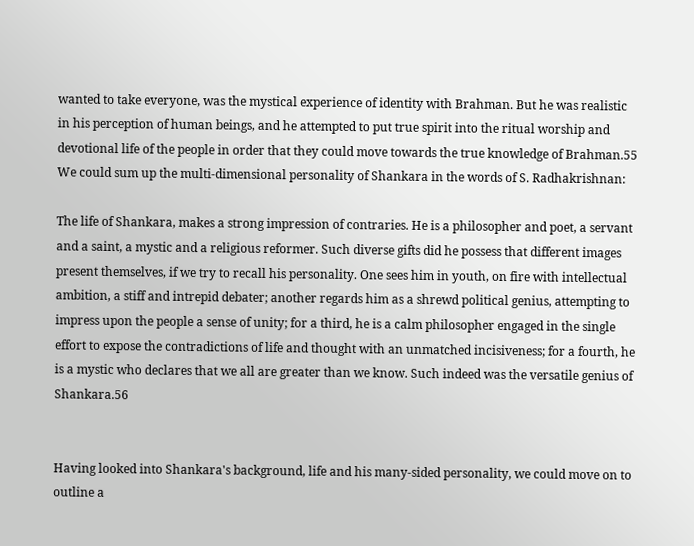wanted to take everyone, was the mystical experience of identity with Brahman. But he was realistic in his perception of human beings, and he attempted to put true spirit into the ritual worship and devotional life of the people in order that they could move towards the true knowledge of Brahman.55 We could sum up the multi-dimensional personality of Shankara in the words of S. Radhakrishnan:

The life of Shankara, makes a strong impression of contraries. He is a philosopher and poet, a servant and a saint, a mystic and a religious reformer. Such diverse gifts did he possess that different images present themselves, if we try to recall his personality. One sees him in youth, on fire with intellectual ambition, a stiff and intrepid debater; another regards him as a shrewd political genius, attempting to impress upon the people a sense of unity; for a third, he is a calm philosopher engaged in the single effort to expose the contradictions of life and thought with an unmatched incisiveness; for a fourth, he is a mystic who declares that we all are greater than we know. Such indeed was the versatile genius of Shankara.56


Having looked into Shankara's background, life and his many-sided personality, we could move on to outline a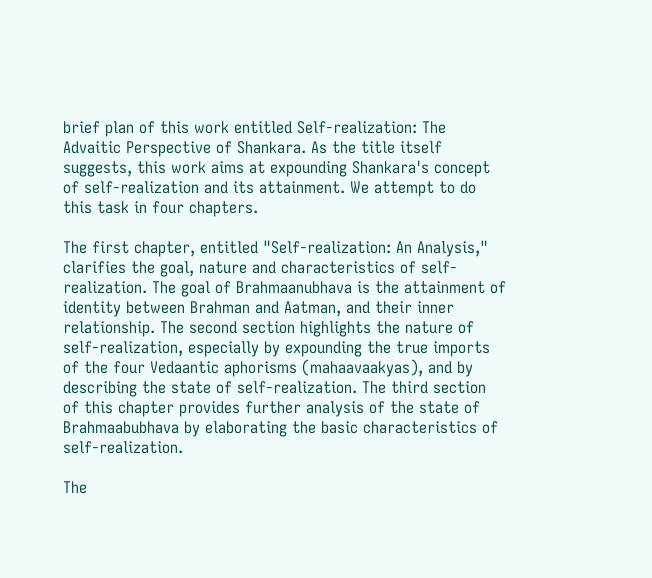brief plan of this work entitled Self-realization: The Advaitic Perspective of Shankara. As the title itself suggests, this work aims at expounding Shankara's concept of self-realization and its attainment. We attempt to do this task in four chapters.

The first chapter, entitled "Self-realization: An Analysis," clarifies the goal, nature and characteristics of self-realization. The goal of Brahmaanubhava is the attainment of identity between Brahman and Aatman, and their inner relationship. The second section highlights the nature of self-realization, especially by expounding the true imports of the four Vedaantic aphorisms (mahaavaakyas), and by describing the state of self-realization. The third section of this chapter provides further analysis of the state of Brahmaabubhava by elaborating the basic characteristics of self-realization.

The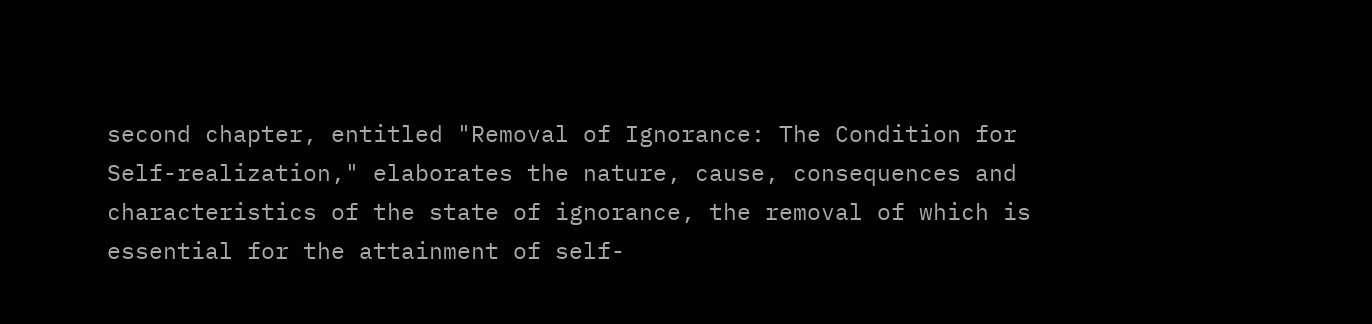second chapter, entitled "Removal of Ignorance: The Condition for Self-realization," elaborates the nature, cause, consequences and characteristics of the state of ignorance, the removal of which is essential for the attainment of self-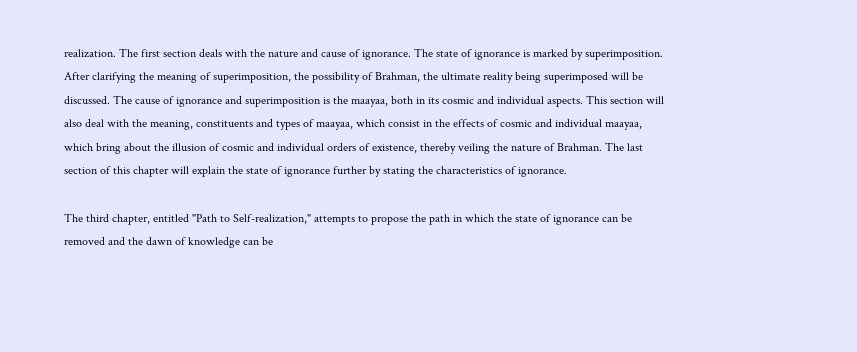realization. The first section deals with the nature and cause of ignorance. The state of ignorance is marked by superimposition. After clarifying the meaning of superimposition, the possibility of Brahman, the ultimate reality being superimposed will be discussed. The cause of ignorance and superimposition is the maayaa, both in its cosmic and individual aspects. This section will also deal with the meaning, constituents and types of maayaa, which consist in the effects of cosmic and individual maayaa, which bring about the illusion of cosmic and individual orders of existence, thereby veiling the nature of Brahman. The last section of this chapter will explain the state of ignorance further by stating the characteristics of ignorance.

The third chapter, entitled "Path to Self-realization," attempts to propose the path in which the state of ignorance can be removed and the dawn of knowledge can be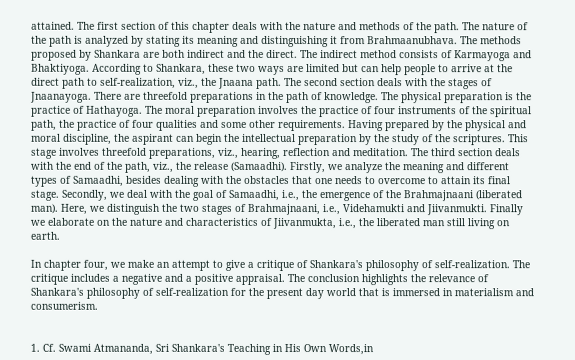attained. The first section of this chapter deals with the nature and methods of the path. The nature of the path is analyzed by stating its meaning and distinguishing it from Brahmaanubhava. The methods proposed by Shankara are both indirect and the direct. The indirect method consists of Karmayoga and Bhaktiyoga. According to Shankara, these two ways are limited but can help people to arrive at the direct path to self-realization, viz., the Jnaana path. The second section deals with the stages of Jnaanayoga. There are threefold preparations in the path of knowledge. The physical preparation is the practice of Hathayoga. The moral preparation involves the practice of four instruments of the spiritual path, the practice of four qualities and some other requirements. Having prepared by the physical and moral discipline, the aspirant can begin the intellectual preparation by the study of the scriptures. This stage involves threefold preparations, viz., hearing, reflection and meditation. The third section deals with the end of the path, viz., the release (Samaadhi). Firstly, we analyze the meaning and different types of Samaadhi, besides dealing with the obstacles that one needs to overcome to attain its final stage. Secondly, we deal with the goal of Samaadhi, i.e., the emergence of the Brahmajnaani (liberated man). Here, we distinguish the two stages of Brahmajnaani, i.e., Videhamukti and Jiivanmukti. Finally we elaborate on the nature and characteristics of Jiivanmukta, i.e., the liberated man still living on earth.

In chapter four, we make an attempt to give a critique of Shankara's philosophy of self-realization. The critique includes a negative and a positive appraisal. The conclusion highlights the relevance of Shankara's philosophy of self-realization for the present day world that is immersed in materialism and consumerism.


1. Cf. Swami Atmananda, Sri Shankara's Teaching in His Own Words,in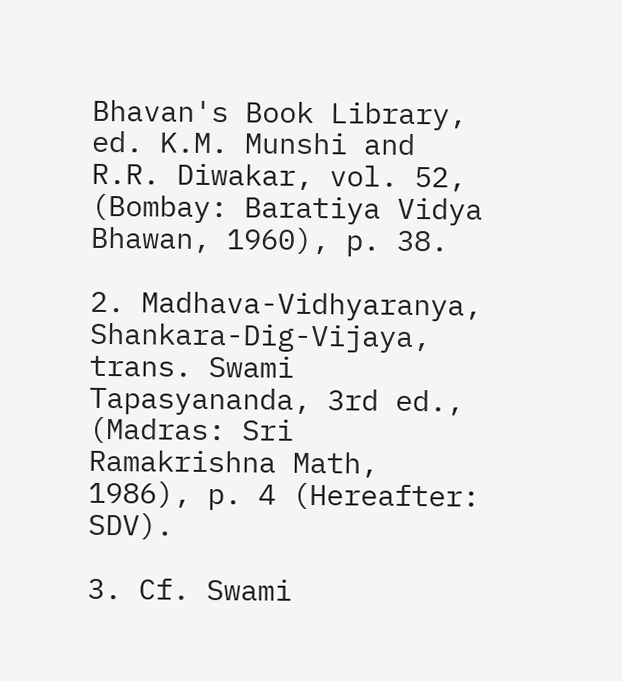Bhavan's Book Library, ed. K.M. Munshi and R.R. Diwakar, vol. 52, (Bombay: Baratiya Vidya Bhawan, 1960), p. 38.

2. Madhava-Vidhyaranya, Shankara-Dig-Vijaya, trans. Swami Tapasyananda, 3rd ed., (Madras: Sri Ramakrishna Math, 1986), p. 4 (Hereafter: SDV).

3. Cf. Swami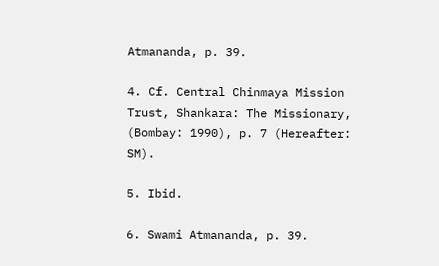Atmananda, p. 39.

4. Cf. Central Chinmaya Mission Trust, Shankara: The Missionary, (Bombay: 1990), p. 7 (Hereafter: SM).

5. Ibid.

6. Swami Atmananda, p. 39.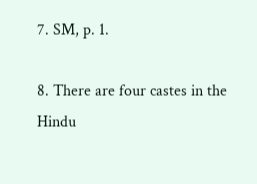7. SM, p. 1.

8. There are four castes in the Hindu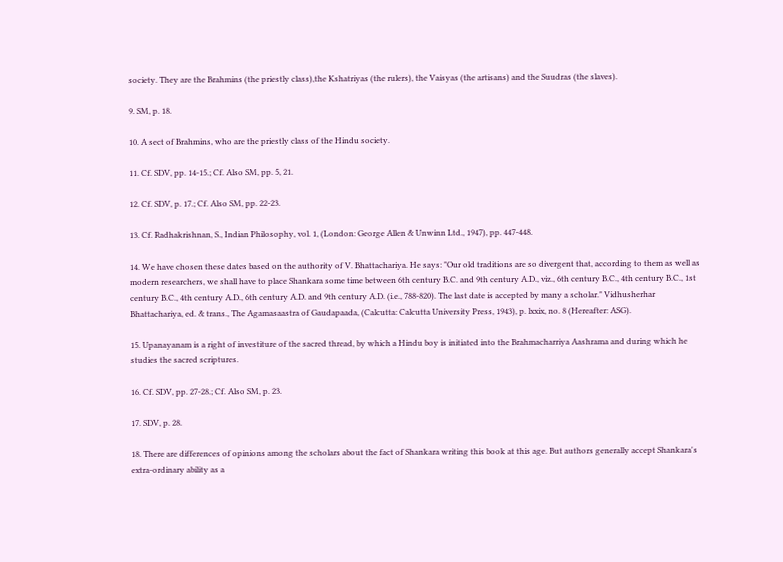society. They are the Brahmins (the priestly class),the Kshatriyas (the rulers), the Vaisyas (the artisans) and the Suudras (the slaves).

9. SM, p. 18.

10. A sect of Brahmins, who are the priestly class of the Hindu society.

11. Cf. SDV, pp. 14-15.; Cf. Also SM, pp. 5, 21.

12. Cf. SDV, p. 17.; Cf. Also SM, pp. 22-23.

13. Cf. Radhakrishnan, S., Indian Philosophy, vol. 1, (London: George Allen & Unwinn Ltd., 1947), pp. 447-448.

14. We have chosen these dates based on the authority of V. Bhattachariya. He says: "Our old traditions are so divergent that, according to them as well as modern researchers, we shall have to place Shankara some time between 6th century B.C. and 9th century A.D., viz., 6th century B.C., 4th century B.C., 1st century B.C., 4th century A.D., 6th century A.D. and 9th century A.D. (i.e., 788-820). The last date is accepted by many a scholar." Vidhusherhar Bhattachariya, ed. & trans., The Agamasaastra of Gaudapaada, (Calcutta: Calcutta University Press, 1943), p. lxxix, no. 8 (Hereafter: ASG).

15. Upanayanam is a right of investiture of the sacred thread, by which a Hindu boy is initiated into the Brahmacharriya Aashrama and during which he studies the sacred scriptures.

16. Cf. SDV, pp. 27-28.; Cf. Also SM, p. 23.

17. SDV, p. 28.

18. There are differences of opinions among the scholars about the fact of Shankara writing this book at this age. But authors generally accept Shankara's extra-ordinary ability as a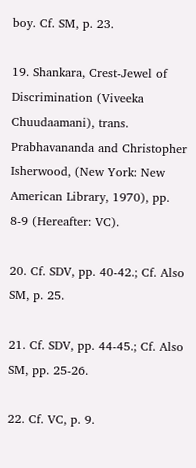boy. Cf. SM, p. 23.

19. Shankara, Crest-Jewel of Discrimination (Viveeka Chuudaamani), trans. Prabhavananda and Christopher Isherwood, (New York: New American Library, 1970), pp. 8-9 (Hereafter: VC).

20. Cf. SDV, pp. 40-42.; Cf. Also SM, p. 25.

21. Cf. SDV, pp. 44-45.; Cf. Also SM, pp. 25-26.

22. Cf. VC, p. 9.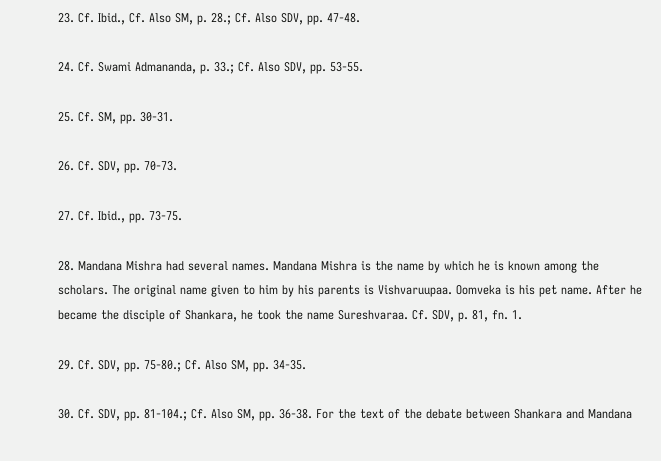23. Cf. Ibid., Cf. Also SM, p. 28.; Cf. Also SDV, pp. 47-48.

24. Cf. Swami Admananda, p. 33.; Cf. Also SDV, pp. 53-55.

25. Cf. SM, pp. 30-31.

26. Cf. SDV, pp. 70-73.

27. Cf. Ibid., pp. 73-75.

28. Mandana Mishra had several names. Mandana Mishra is the name by which he is known among the scholars. The original name given to him by his parents is Vishvaruupaa. Oomveka is his pet name. After he became the disciple of Shankara, he took the name Sureshvaraa. Cf. SDV, p. 81, fn. 1.

29. Cf. SDV, pp. 75-80.; Cf. Also SM, pp. 34-35.

30. Cf. SDV, pp. 81-104.; Cf. Also SM, pp. 36-38. For the text of the debate between Shankara and Mandana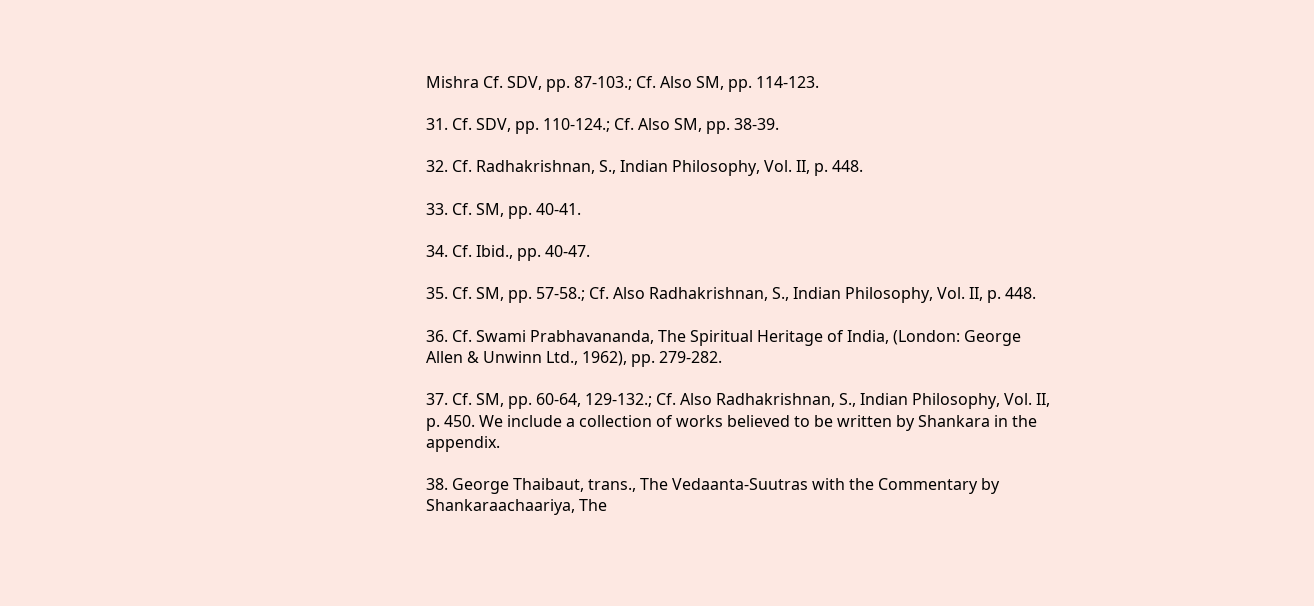Mishra Cf. SDV, pp. 87-103.; Cf. Also SM, pp. 114-123.

31. Cf. SDV, pp. 110-124.; Cf. Also SM, pp. 38-39.

32. Cf. Radhakrishnan, S., Indian Philosophy, Vol. II, p. 448.

33. Cf. SM, pp. 40-41.

34. Cf. Ibid., pp. 40-47.

35. Cf. SM, pp. 57-58.; Cf. Also Radhakrishnan, S., Indian Philosophy, Vol. II, p. 448.

36. Cf. Swami Prabhavananda, The Spiritual Heritage of India, (London: George Allen & Unwinn Ltd., 1962), pp. 279-282.

37. Cf. SM, pp. 60-64, 129-132.; Cf. Also Radhakrishnan, S., Indian Philosophy, Vol. II, p. 450. We include a collection of works believed to be written by Shankara in the appendix.

38. George Thaibaut, trans., The Vedaanta-Suutras with the Commentary by Shankaraachaariya, The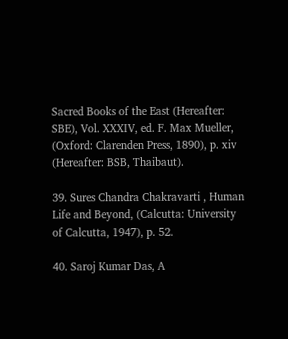Sacred Books of the East (Hereafter: SBE), Vol. XXXIV, ed. F. Max Mueller, (Oxford: Clarenden Press, 1890), p. xiv (Hereafter: BSB, Thaibaut).

39. Sures Chandra Chakravarti , Human Life and Beyond, (Calcutta: University of Calcutta, 1947), p. 52.

40. Saroj Kumar Das, A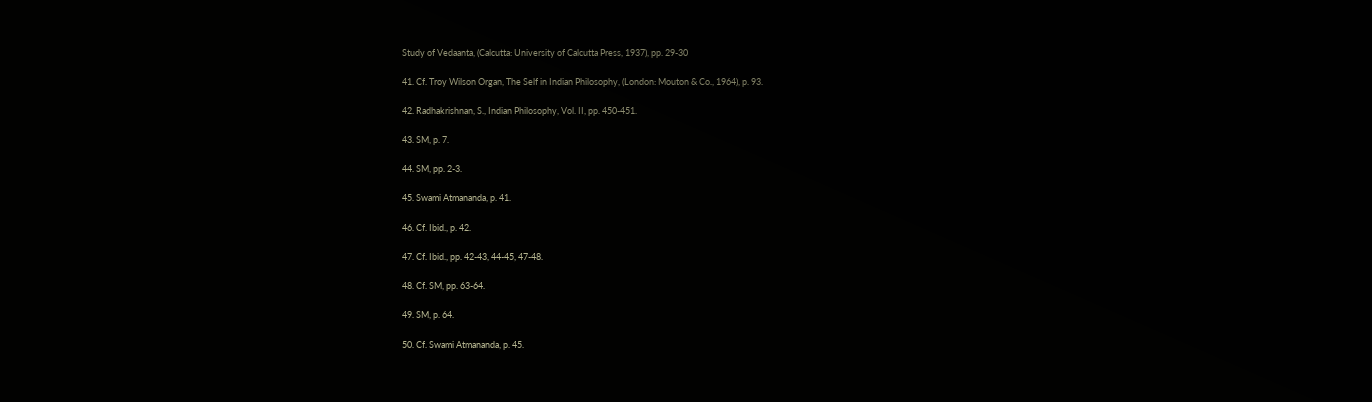Study of Vedaanta, (Calcutta: University of Calcutta Press, 1937), pp. 29-30

41. Cf. Troy Wilson Organ, The Self in Indian Philosophy, (London: Mouton & Co., 1964), p. 93.

42. Radhakrishnan, S., Indian Philosophy, Vol. II, pp. 450-451.

43. SM, p. 7.

44. SM, pp. 2-3.

45. Swami Atmananda, p. 41.

46. Cf. Ibid., p. 42.

47. Cf. Ibid., pp. 42-43, 44-45, 47-48.

48. Cf. SM, pp. 63-64.

49. SM, p. 64.

50. Cf. Swami Atmananda, p. 45.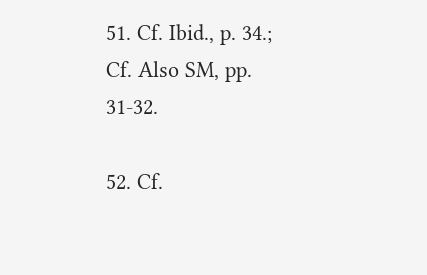51. Cf. Ibid., p. 34.; Cf. Also SM, pp. 31-32.

52. Cf.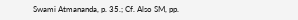Swami Atmananda, p. 35.; Cf. Also SM, pp.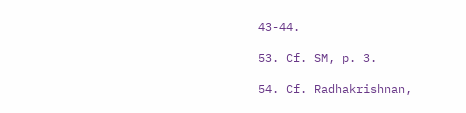43-44.

53. Cf. SM, p. 3.

54. Cf. Radhakrishnan,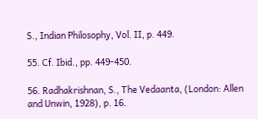S., Indian Philosophy, Vol. II, p. 449.

55. Cf. Ibid., pp. 449-450.

56. Radhakrishnan, S., The Vedaanta, (London: Allen and Unwin, 1928), p. 16.